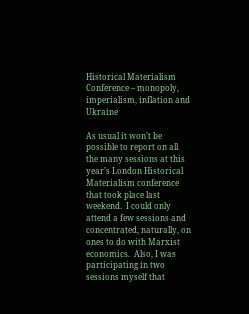Historical Materialism Conference – monopoly, imperialism, inflation and Ukraine

As usual it won’t be possible to report on all the many sessions at this year’s London Historical Materialism conference that took place last weekend.  I could only attend a few sessions and concentrated, naturally, on ones to do with Marxist economics.  Also, I was participating in two sessions myself that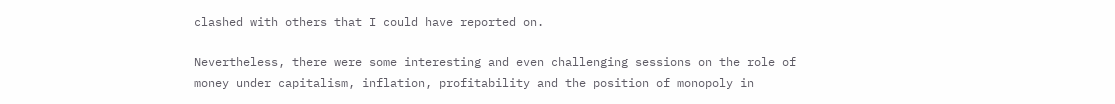clashed with others that I could have reported on.

Nevertheless, there were some interesting and even challenging sessions on the role of money under capitalism, inflation, profitability and the position of monopoly in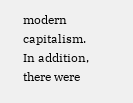modern capitalism.  In addition, there were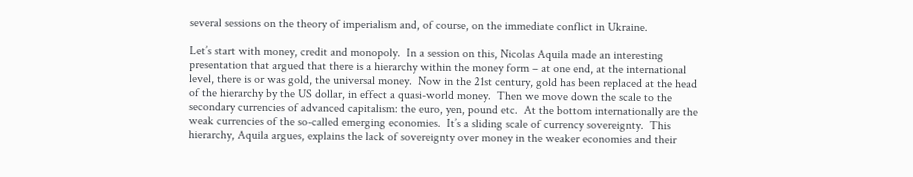several sessions on the theory of imperialism and, of course, on the immediate conflict in Ukraine.

Let’s start with money, credit and monopoly.  In a session on this, Nicolas Aquila made an interesting presentation that argued that there is a hierarchy within the money form – at one end, at the international level, there is or was gold, the universal money.  Now in the 21st century, gold has been replaced at the head of the hierarchy by the US dollar, in effect a quasi-world money.  Then we move down the scale to the secondary currencies of advanced capitalism: the euro, yen, pound etc.  At the bottom internationally are the weak currencies of the so-called emerging economies.  It’s a sliding scale of currency sovereignty.  This hierarchy, Aquila argues, explains the lack of sovereignty over money in the weaker economies and their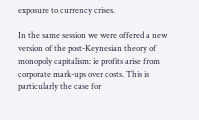exposure to currency crises.

In the same session we were offered a new version of the post-Keynesian theory of monopoly capitalism: ie profits arise from corporate mark-ups over costs. This is particularly the case for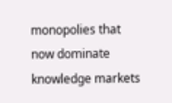monopolies that now dominate knowledge markets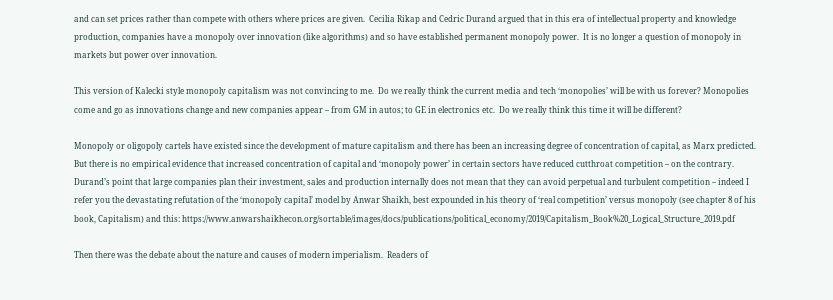and can set prices rather than compete with others where prices are given.  Cecilia Rikap and Cedric Durand argued that in this era of intellectual property and knowledge production, companies have a monopoly over innovation (like algorithms) and so have established permanent monopoly power.  It is no longer a question of monopoly in markets but power over innovation.

This version of Kalecki style monopoly capitalism was not convincing to me.  Do we really think the current media and tech ‘monopolies’ will be with us forever? Monopolies come and go as innovations change and new companies appear – from GM in autos; to GE in electronics etc.  Do we really think this time it will be different?

Monopoly or oligopoly cartels have existed since the development of mature capitalism and there has been an increasing degree of concentration of capital, as Marx predicted.  But there is no empirical evidence that increased concentration of capital and ‘monopoly power’ in certain sectors have reduced cutthroat competition – on the contrary.  Durand’s point that large companies plan their investment, sales and production internally does not mean that they can avoid perpetual and turbulent competition – indeed I refer you the devastating refutation of the ‘monopoly capital’ model by Anwar Shaikh, best expounded in his theory of ‘real competition’ versus monopoly (see chapter 8 of his book, Capitalism) and this: https://www.anwarshaikhecon.org/sortable/images/docs/publications/political_economy/2019/Capitalism_Book%20_Logical_Structure_2019.pdf

Then there was the debate about the nature and causes of modern imperialism.  Readers of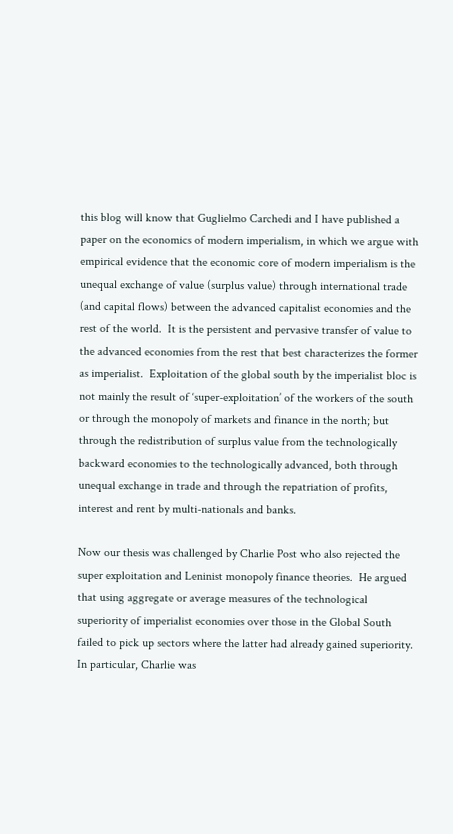this blog will know that Guglielmo Carchedi and I have published a paper on the economics of modern imperialism, in which we argue with empirical evidence that the economic core of modern imperialism is the unequal exchange of value (surplus value) through international trade (and capital flows) between the advanced capitalist economies and the rest of the world.  It is the persistent and pervasive transfer of value to the advanced economies from the rest that best characterizes the former as imperialist.  Exploitation of the global south by the imperialist bloc is not mainly the result of ‘super-exploitation’ of the workers of the south or through the monopoly of markets and finance in the north; but through the redistribution of surplus value from the technologically backward economies to the technologically advanced, both through unequal exchange in trade and through the repatriation of profits, interest and rent by multi-nationals and banks.

Now our thesis was challenged by Charlie Post who also rejected the super exploitation and Leninist monopoly finance theories.  He argued that using aggregate or average measures of the technological superiority of imperialist economies over those in the Global South failed to pick up sectors where the latter had already gained superiority.  In particular, Charlie was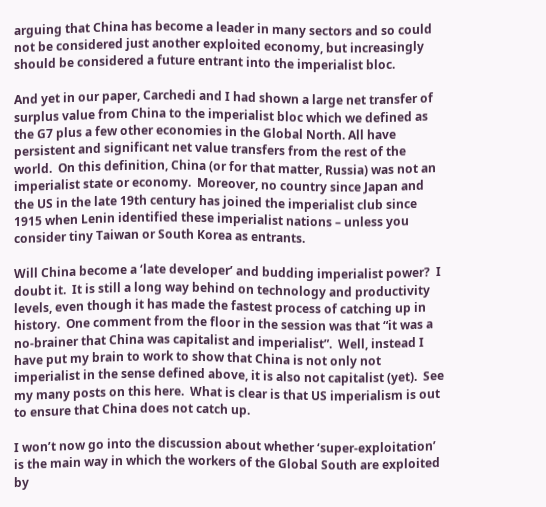arguing that China has become a leader in many sectors and so could not be considered just another exploited economy, but increasingly should be considered a future entrant into the imperialist bloc.

And yet in our paper, Carchedi and I had shown a large net transfer of surplus value from China to the imperialist bloc which we defined as the G7 plus a few other economies in the Global North. All have persistent and significant net value transfers from the rest of the world.  On this definition, China (or for that matter, Russia) was not an imperialist state or economy.  Moreover, no country since Japan and the US in the late 19th century has joined the imperialist club since 1915 when Lenin identified these imperialist nations – unless you consider tiny Taiwan or South Korea as entrants.

Will China become a ‘late developer’ and budding imperialist power?  I doubt it.  It is still a long way behind on technology and productivity levels, even though it has made the fastest process of catching up in history.  One comment from the floor in the session was that “it was a no-brainer that China was capitalist and imperialist”.  Well, instead I have put my brain to work to show that China is not only not imperialist in the sense defined above, it is also not capitalist (yet).  See my many posts on this here.  What is clear is that US imperialism is out to ensure that China does not catch up.

I won’t now go into the discussion about whether ‘super-exploitation’ is the main way in which the workers of the Global South are exploited by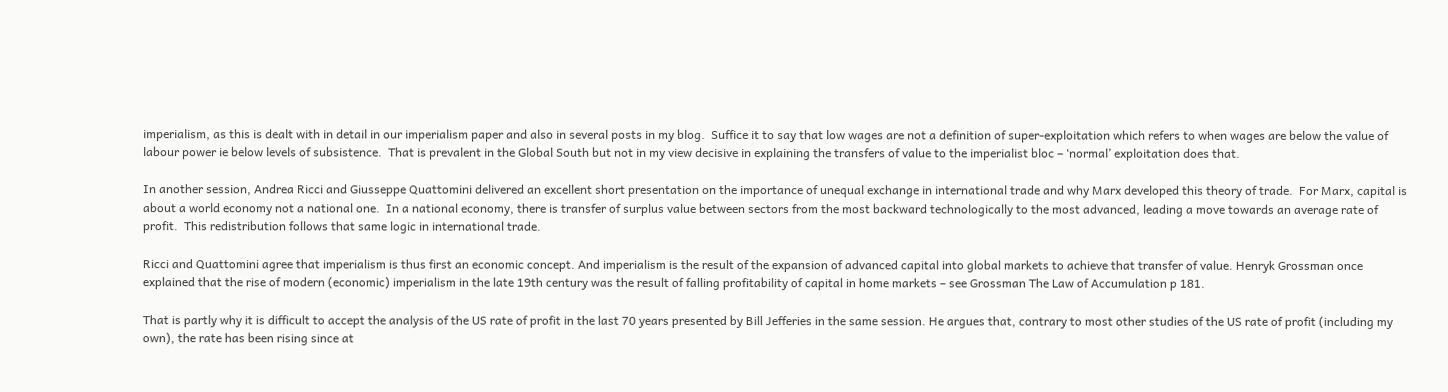imperialism, as this is dealt with in detail in our imperialism paper and also in several posts in my blog.  Suffice it to say that low wages are not a definition of super-exploitation which refers to when wages are below the value of labour power ie below levels of subsistence.  That is prevalent in the Global South but not in my view decisive in explaining the transfers of value to the imperialist bloc – ‘normal’ exploitation does that.

In another session, Andrea Ricci and Giusseppe Quattomini delivered an excellent short presentation on the importance of unequal exchange in international trade and why Marx developed this theory of trade.  For Marx, capital is about a world economy not a national one.  In a national economy, there is transfer of surplus value between sectors from the most backward technologically to the most advanced, leading a move towards an average rate of profit.  This redistribution follows that same logic in international trade.

Ricci and Quattomini agree that imperialism is thus first an economic concept. And imperialism is the result of the expansion of advanced capital into global markets to achieve that transfer of value. Henryk Grossman once explained that the rise of modern (economic) imperialism in the late 19th century was the result of falling profitability of capital in home markets – see Grossman The Law of Accumulation p 181.

That is partly why it is difficult to accept the analysis of the US rate of profit in the last 70 years presented by Bill Jefferies in the same session. He argues that, contrary to most other studies of the US rate of profit (including my own), the rate has been rising since at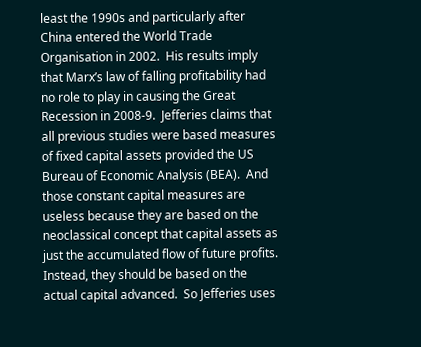least the 1990s and particularly after China entered the World Trade Organisation in 2002.  His results imply that Marx’s law of falling profitability had no role to play in causing the Great Recession in 2008-9.  Jefferies claims that all previous studies were based measures of fixed capital assets provided the US Bureau of Economic Analysis (BEA).  And those constant capital measures are useless because they are based on the neoclassical concept that capital assets as just the accumulated flow of future profits.  Instead, they should be based on the actual capital advanced.  So Jefferies uses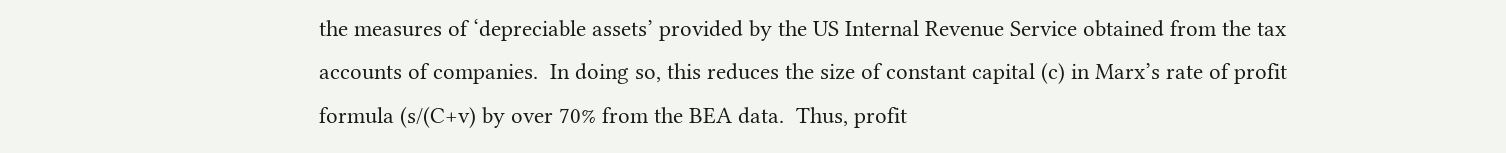the measures of ‘depreciable assets’ provided by the US Internal Revenue Service obtained from the tax accounts of companies.  In doing so, this reduces the size of constant capital (c) in Marx’s rate of profit formula (s/(C+v) by over 70% from the BEA data.  Thus, profit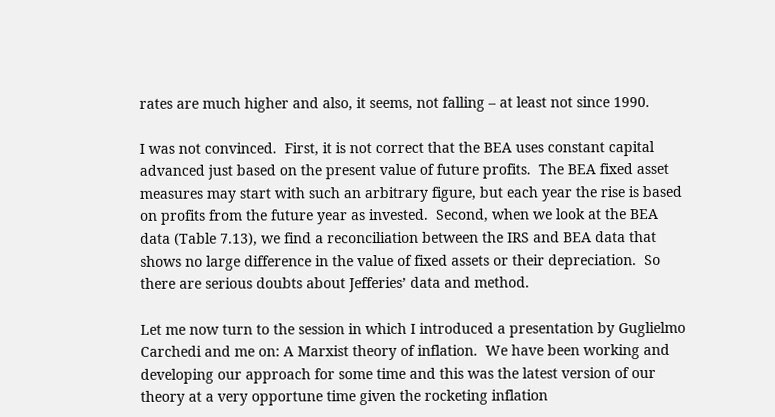rates are much higher and also, it seems, not falling – at least not since 1990.

I was not convinced.  First, it is not correct that the BEA uses constant capital advanced just based on the present value of future profits.  The BEA fixed asset measures may start with such an arbitrary figure, but each year the rise is based on profits from the future year as invested.  Second, when we look at the BEA data (Table 7.13), we find a reconciliation between the IRS and BEA data that shows no large difference in the value of fixed assets or their depreciation.  So there are serious doubts about Jefferies’ data and method.

Let me now turn to the session in which I introduced a presentation by Guglielmo Carchedi and me on: A Marxist theory of inflation.  We have been working and developing our approach for some time and this was the latest version of our theory at a very opportune time given the rocketing inflation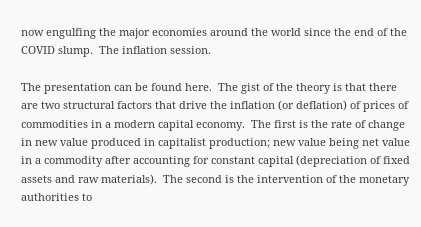now engulfing the major economies around the world since the end of the COVID slump.  The inflation session.

The presentation can be found here.  The gist of the theory is that there are two structural factors that drive the inflation (or deflation) of prices of commodities in a modern capital economy.  The first is the rate of change in new value produced in capitalist production; new value being net value in a commodity after accounting for constant capital (depreciation of fixed assets and raw materials).  The second is the intervention of the monetary authorities to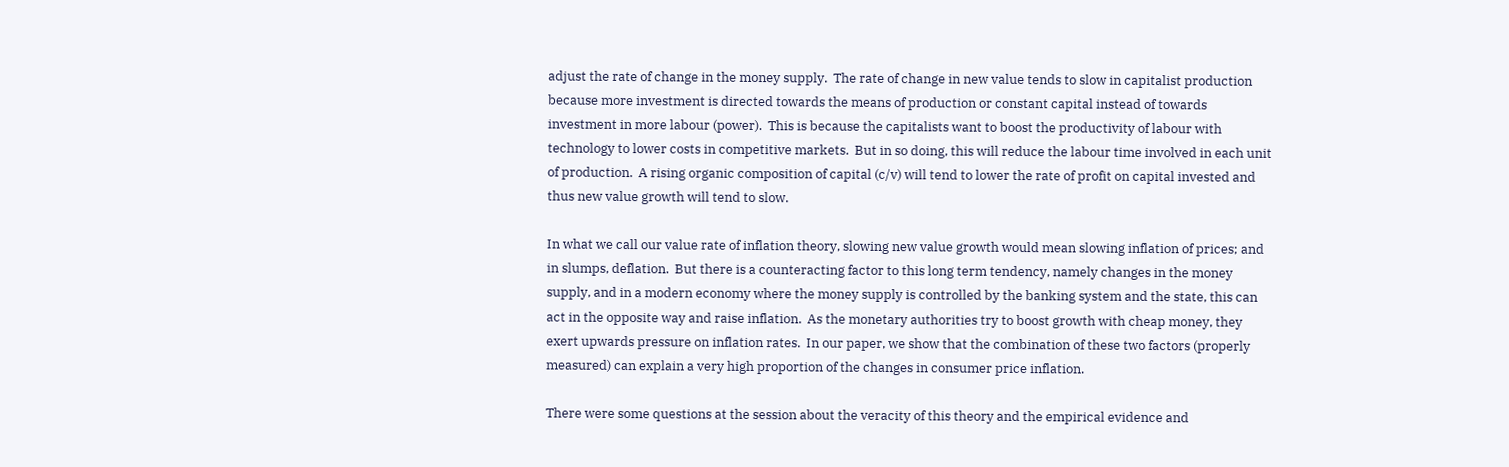adjust the rate of change in the money supply.  The rate of change in new value tends to slow in capitalist production because more investment is directed towards the means of production or constant capital instead of towards investment in more labour (power).  This is because the capitalists want to boost the productivity of labour with technology to lower costs in competitive markets.  But in so doing, this will reduce the labour time involved in each unit of production.  A rising organic composition of capital (c/v) will tend to lower the rate of profit on capital invested and thus new value growth will tend to slow.

In what we call our value rate of inflation theory, slowing new value growth would mean slowing inflation of prices; and in slumps, deflation.  But there is a counteracting factor to this long term tendency, namely changes in the money supply, and in a modern economy where the money supply is controlled by the banking system and the state, this can act in the opposite way and raise inflation.  As the monetary authorities try to boost growth with cheap money, they exert upwards pressure on inflation rates.  In our paper, we show that the combination of these two factors (properly measured) can explain a very high proportion of the changes in consumer price inflation.

There were some questions at the session about the veracity of this theory and the empirical evidence and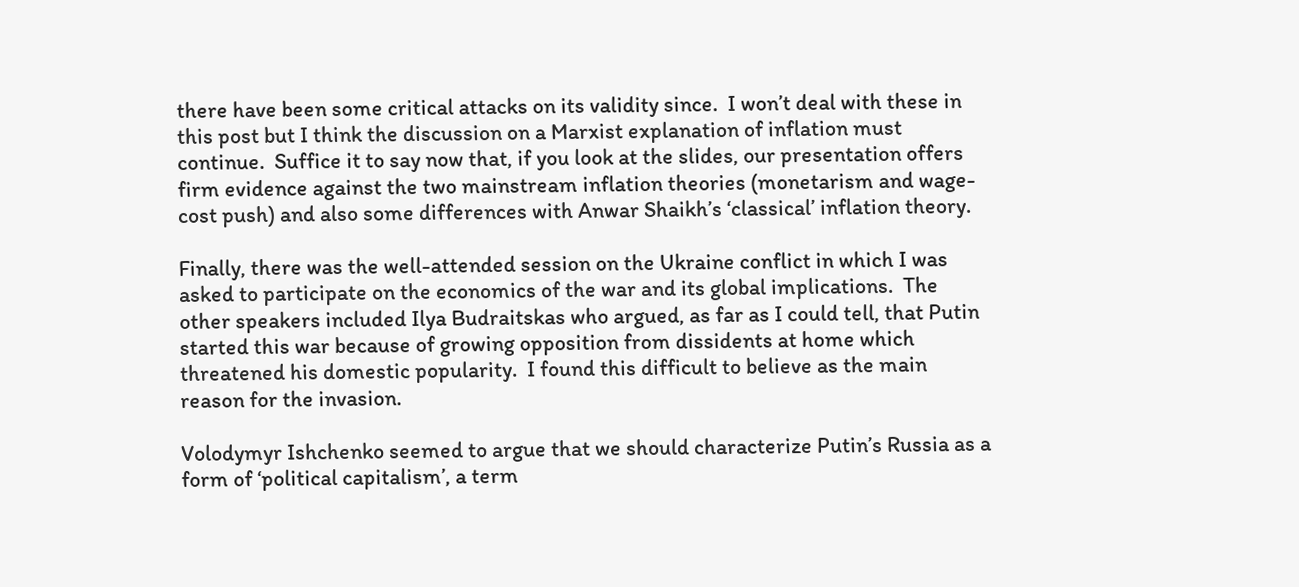there have been some critical attacks on its validity since.  I won’t deal with these in this post but I think the discussion on a Marxist explanation of inflation must continue.  Suffice it to say now that, if you look at the slides, our presentation offers firm evidence against the two mainstream inflation theories (monetarism and wage-cost push) and also some differences with Anwar Shaikh’s ‘classical’ inflation theory.

Finally, there was the well-attended session on the Ukraine conflict in which I was asked to participate on the economics of the war and its global implications.  The other speakers included Ilya Budraitskas who argued, as far as I could tell, that Putin started this war because of growing opposition from dissidents at home which threatened his domestic popularity.  I found this difficult to believe as the main reason for the invasion.

Volodymyr Ishchenko seemed to argue that we should characterize Putin’s Russia as a form of ‘political capitalism’, a term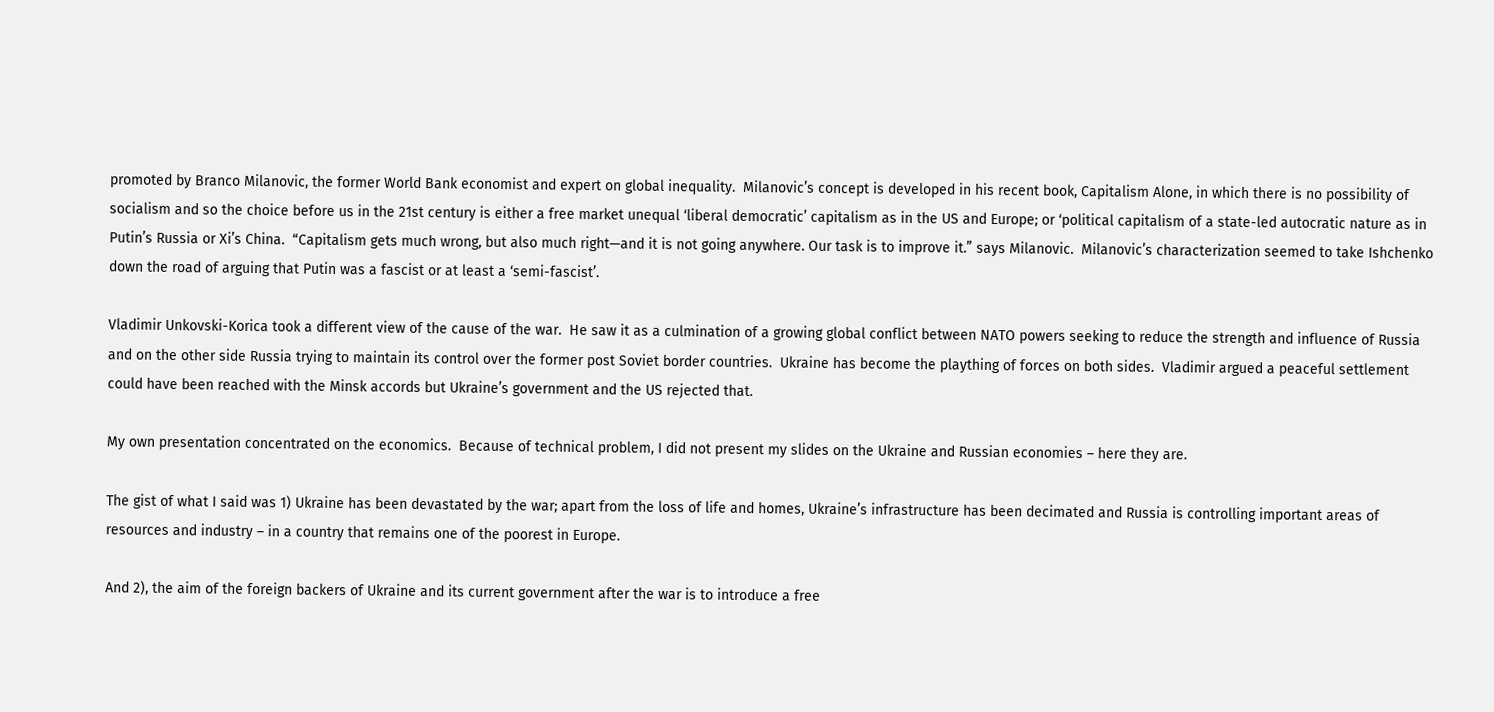promoted by Branco Milanovic, the former World Bank economist and expert on global inequality.  Milanovic’s concept is developed in his recent book, Capitalism Alone, in which there is no possibility of socialism and so the choice before us in the 21st century is either a free market unequal ‘liberal democratic’ capitalism as in the US and Europe; or ‘political capitalism of a state-led autocratic nature as in Putin’s Russia or Xi’s China.  “Capitalism gets much wrong, but also much right—and it is not going anywhere. Our task is to improve it.” says Milanovic.  Milanovic’s characterization seemed to take Ishchenko down the road of arguing that Putin was a fascist or at least a ‘semi-fascist’.

Vladimir Unkovski-Korica took a different view of the cause of the war.  He saw it as a culmination of a growing global conflict between NATO powers seeking to reduce the strength and influence of Russia and on the other side Russia trying to maintain its control over the former post Soviet border countries.  Ukraine has become the plaything of forces on both sides.  Vladimir argued a peaceful settlement could have been reached with the Minsk accords but Ukraine’s government and the US rejected that.

My own presentation concentrated on the economics.  Because of technical problem, I did not present my slides on the Ukraine and Russian economies – here they are.

The gist of what I said was 1) Ukraine has been devastated by the war; apart from the loss of life and homes, Ukraine’s infrastructure has been decimated and Russia is controlling important areas of resources and industry – in a country that remains one of the poorest in Europe.

And 2), the aim of the foreign backers of Ukraine and its current government after the war is to introduce a free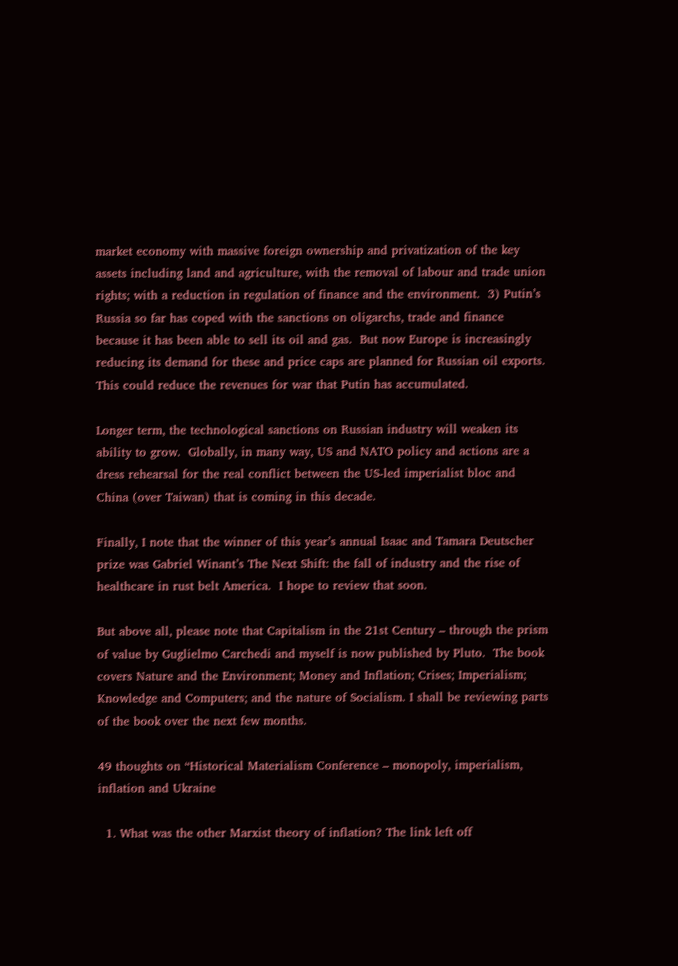market economy with massive foreign ownership and privatization of the key assets including land and agriculture, with the removal of labour and trade union rights; with a reduction in regulation of finance and the environment.  3) Putin’s Russia so far has coped with the sanctions on oligarchs, trade and finance because it has been able to sell its oil and gas.  But now Europe is increasingly reducing its demand for these and price caps are planned for Russian oil exports.  This could reduce the revenues for war that Putin has accumulated.

Longer term, the technological sanctions on Russian industry will weaken its ability to grow.  Globally, in many way, US and NATO policy and actions are a dress rehearsal for the real conflict between the US-led imperialist bloc and China (over Taiwan) that is coming in this decade.

Finally, I note that the winner of this year’s annual Isaac and Tamara Deutscher prize was Gabriel Winant’s The Next Shift: the fall of industry and the rise of healthcare in rust belt America.  I hope to review that soon.

But above all, please note that Capitalism in the 21st Century – through the prism of value by Guglielmo Carchedi and myself is now published by Pluto.  The book covers Nature and the Environment; Money and Inflation; Crises; Imperialism; Knowledge and Computers; and the nature of Socialism. I shall be reviewing parts of the book over the next few months.

49 thoughts on “Historical Materialism Conference – monopoly, imperialism, inflation and Ukraine

  1. What was the other Marxist theory of inflation? The link left off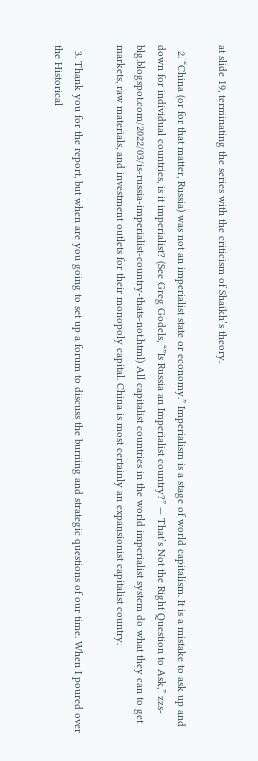at slide 19, terminating the series with the criticism of Shaikh’s theory.

  2. “China (or for that matter, Russia) was not an imperialist state or economy.” Imperialism is a stage of world capitalism. It is a mistake to ask up and down for individual countries, is it imperialist? (See Greg Godels, “”Is Russia an Imperialist country?” — That’s Not the Right Question to Ask,” zzs-blg.blogspot.com/2022/03/is-russia-imperialist-country-thats-not.html) All capitalist countries in the world imperialist system do what they can to get markets, raw materials, and investment outlets for their monopoly capital. China is most certainly an expansionist capitalist country.

  3. Thank you for the report, but when are you going to set up a forum to discuss the burning and strategic questions of our time. When I poured over the Historical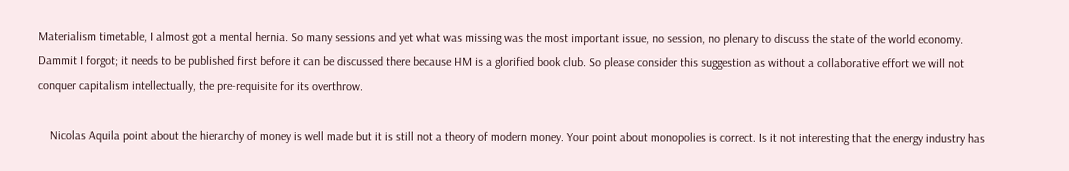Materialism timetable, I almost got a mental hernia. So many sessions and yet what was missing was the most important issue, no session, no plenary to discuss the state of the world economy. Dammit I forgot; it needs to be published first before it can be discussed there because HM is a glorified book club. So please consider this suggestion as without a collaborative effort we will not conquer capitalism intellectually, the pre-requisite for its overthrow.

    Nicolas Aquila point about the hierarchy of money is well made but it is still not a theory of modern money. Your point about monopolies is correct. Is it not interesting that the energy industry has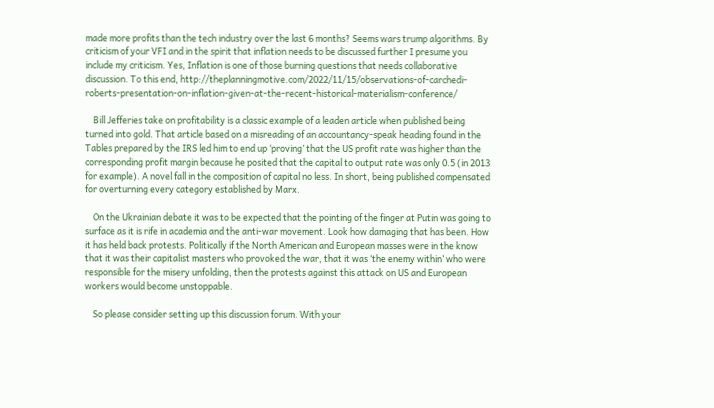made more profits than the tech industry over the last 6 months? Seems wars trump algorithms. By criticism of your VFI and in the spirit that inflation needs to be discussed further I presume you include my criticism. Yes, Inflation is one of those burning questions that needs collaborative discussion. To this end, http://theplanningmotive.com/2022/11/15/observations-of-carchedi-roberts-presentation-on-inflation-given-at-the-recent-historical-materialism-conference/

    Bill Jefferies take on profitability is a classic example of a leaden article when published being turned into gold. That article based on a misreading of an accountancy-speak heading found in the Tables prepared by the IRS led him to end up ‘proving’ that the US profit rate was higher than the corresponding profit margin because he posited that the capital to output rate was only 0.5 (in 2013 for example). A novel fall in the composition of capital no less. In short, being published compensated for overturning every category established by Marx.

    On the Ukrainian debate it was to be expected that the pointing of the finger at Putin was going to surface as it is rife in academia and the anti-war movement. Look how damaging that has been. How it has held back protests. Politically if the North American and European masses were in the know that it was their capitalist masters who provoked the war, that it was ‘the enemy within’ who were responsible for the misery unfolding, then the protests against this attack on US and European workers would become unstoppable.

    So please consider setting up this discussion forum. With your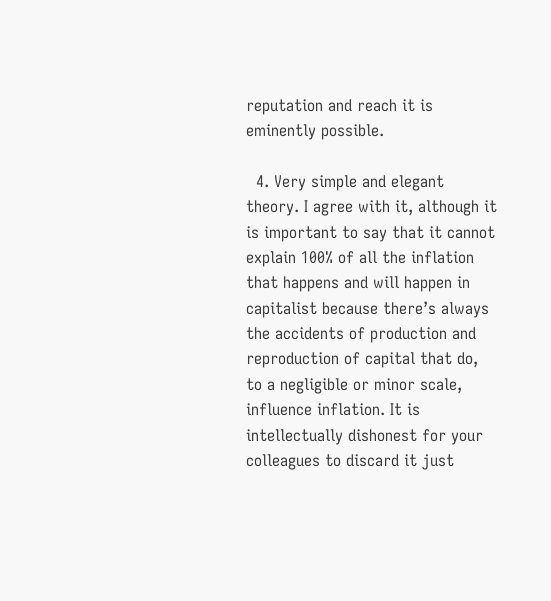reputation and reach it is eminently possible.

  4. Very simple and elegant theory. I agree with it, although it is important to say that it cannot explain 100% of all the inflation that happens and will happen in capitalist because there’s always the accidents of production and reproduction of capital that do, to a negligible or minor scale, influence inflation. It is intellectually dishonest for your colleagues to discard it just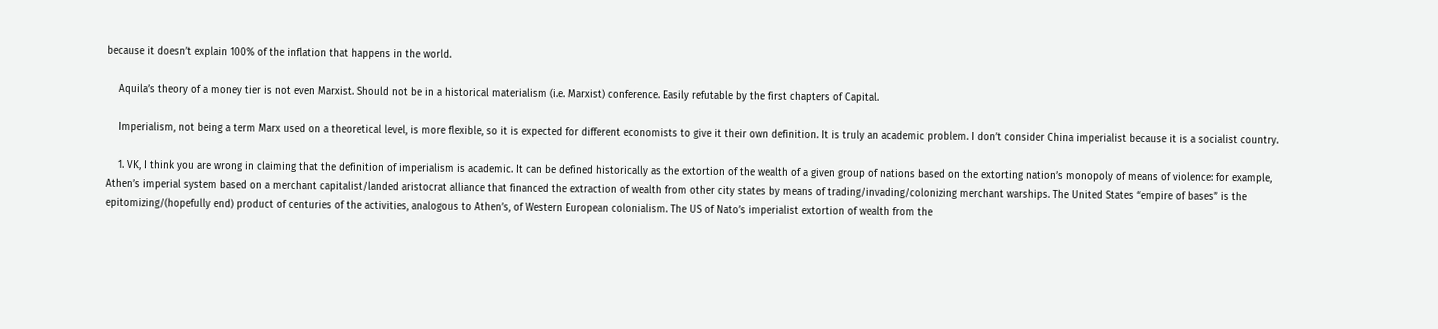because it doesn’t explain 100% of the inflation that happens in the world.

    Aquila’s theory of a money tier is not even Marxist. Should not be in a historical materialism (i.e. Marxist) conference. Easily refutable by the first chapters of Capital.

    Imperialism, not being a term Marx used on a theoretical level, is more flexible, so it is expected for different economists to give it their own definition. It is truly an academic problem. I don’t consider China imperialist because it is a socialist country.

    1. VK, I think you are wrong in claiming that the definition of imperialism is academic. It can be defined historically as the extortion of the wealth of a given group of nations based on the extorting nation’s monopoly of means of violence: for example, Athen’s imperial system based on a merchant capitalist/landed aristocrat alliance that financed the extraction of wealth from other city states by means of trading/invading/colonizing merchant warships. The United States “empire of bases” is the epitomizing/(hopefully end) product of centuries of the activities, analogous to Athen’s, of Western European colonialism. The US of Nato’s imperialist extortion of wealth from the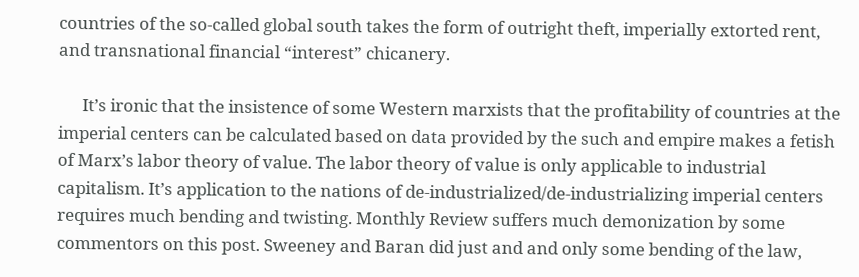countries of the so-called global south takes the form of outright theft, imperially extorted rent, and transnational financial “interest” chicanery.

      It’s ironic that the insistence of some Western marxists that the profitability of countries at the imperial centers can be calculated based on data provided by the such and empire makes a fetish of Marx’s labor theory of value. The labor theory of value is only applicable to industrial capitalism. It’s application to the nations of de-industrialized/de-industrializing imperial centers requires much bending and twisting. Monthly Review suffers much demonization by some commentors on this post. Sweeney and Baran did just and and only some bending of the law,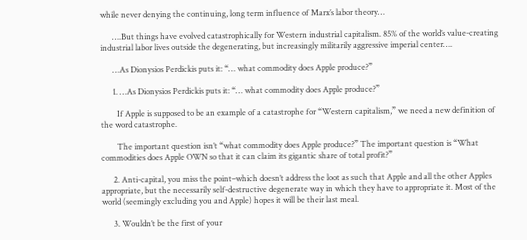while never denying the continuing, long term influence of Marx’s labor theory…

      ….But things have evolved catastrophically for Western industrial capitalism. 85% of the world’s value-creating industrial labor lives outside the degenerating, but increasingly militarily aggressive imperial center….

      …As Dionysios Perdickis puts it: “… what commodity does Apple produce?”

      1. …As Dionysios Perdickis puts it: “… what commodity does Apple produce?”

        If Apple is supposed to be an example of a catastrophe for “Western capitalism,” we need a new definition of the word catastrophe.

        The important question isn’t “what commodity does Apple produce?” The important question is “What commodities does Apple OWN so that it can claim its gigantic share of total profit?”

      2. Anti-capital, you miss the point–which doesn’t address the loot as such that Apple and all the other Apples appropriate, but the necessarily self-destructive degenerate way in which they have to appropriate it. Most of the world (seemingly excluding you and Apple) hopes it will be their last meal.

      3. Wouldn’t be the first of your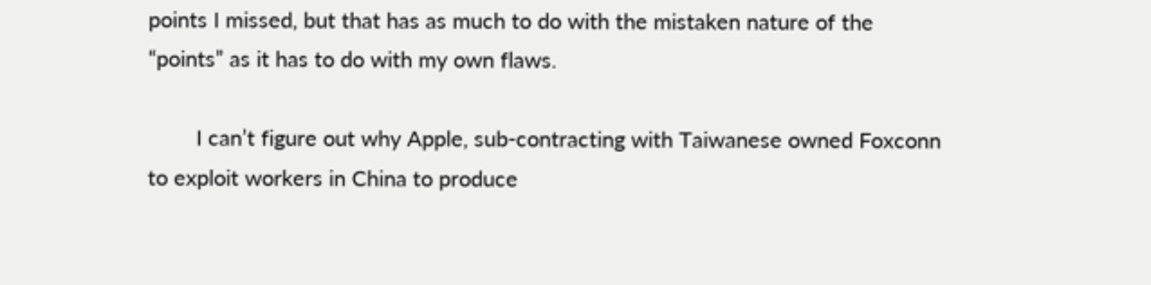points I missed, but that has as much to do with the mistaken nature of the “points” as it has to do with my own flaws.

        I can’t figure out why Apple, sub-contracting with Taiwanese owned Foxconn to exploit workers in China to produce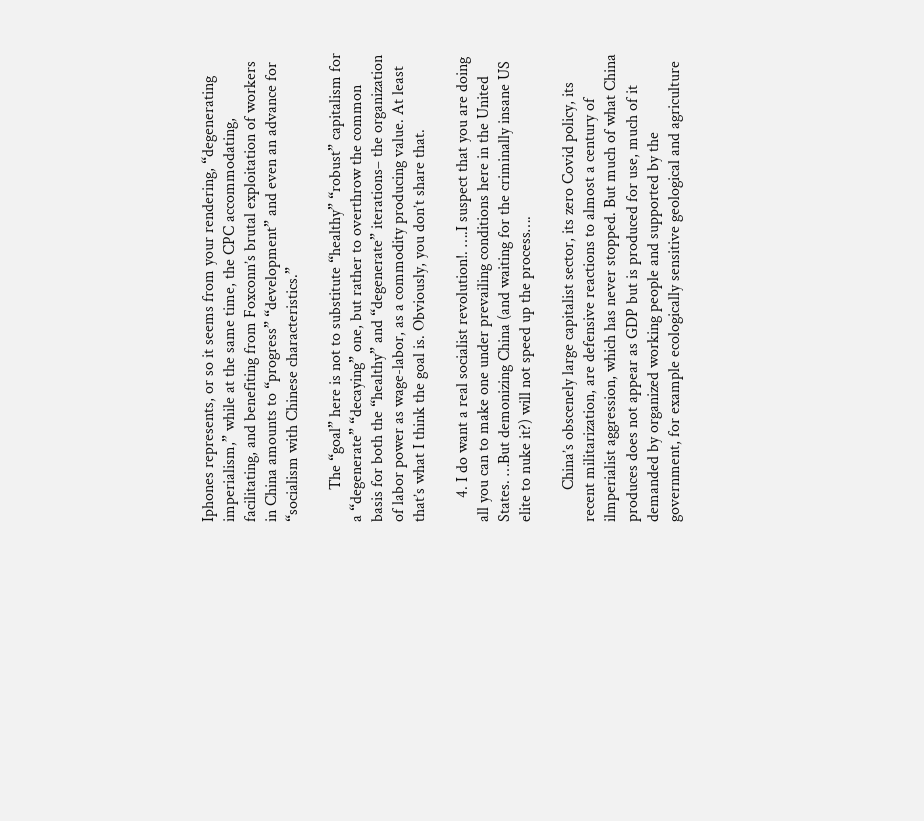Iphones represents, or so it seems from your rendering, “degenerating imperialism,” while at the same time, the CPC accommodating, facilitating, and benefiting from Foxconn’s brutal exploitation of workers in China amounts to “progress” “development” and even an advance for “socialism with Chinese characteristics.”

        The “goal” here is not to substitute “healthy” “robust” capitalism for a “degenerate” “decaying” one, but rather to overthrow the common basis for both the “healthy” and “degenerate” iterations– the organization of labor power as wage-labor, as a commodity producing value. At least that’s what I think the goal is. Obviously, you don’t share that.

      4. I do want a real socialist revolution!. ….I suspect that you are doing all you can to make one under prevailing conditions here in the United States. …But demonizing China (and waiting for the criminally insane US elite to nuke it?) will not speed up the process….

        China’s obscenely large capitalist sector, its zero Covid policy, its recent militarization, are defensive reactions to almost a century of ilmperialist aggression, which has never stopped. But much of what China produces does not appear as GDP but is produced for use, much of it demanded by organized working people and supported by the government, for example ecologically sensitive geological and agriculture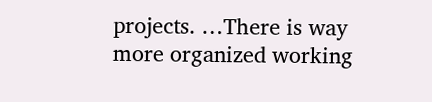projects. …There is way more organized working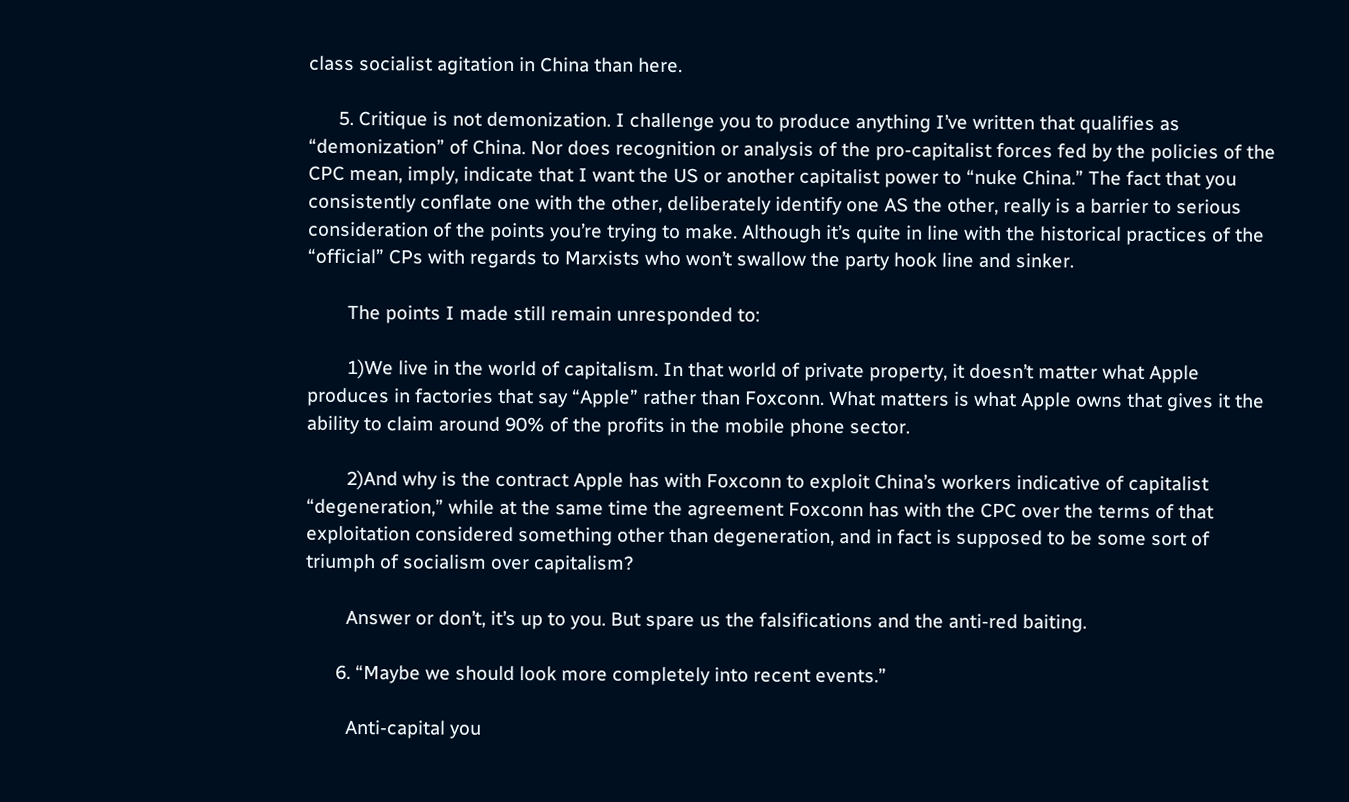class socialist agitation in China than here.

      5. Critique is not demonization. I challenge you to produce anything I’ve written that qualifies as “demonization” of China. Nor does recognition or analysis of the pro-capitalist forces fed by the policies of the CPC mean, imply, indicate that I want the US or another capitalist power to “nuke China.” The fact that you consistently conflate one with the other, deliberately identify one AS the other, really is a barrier to serious consideration of the points you’re trying to make. Although it’s quite in line with the historical practices of the “official” CPs with regards to Marxists who won’t swallow the party hook line and sinker.

        The points I made still remain unresponded to:

        1)We live in the world of capitalism. In that world of private property, it doesn’t matter what Apple produces in factories that say “Apple” rather than Foxconn. What matters is what Apple owns that gives it the ability to claim around 90% of the profits in the mobile phone sector.

        2)And why is the contract Apple has with Foxconn to exploit China’s workers indicative of capitalist “degeneration,” while at the same time the agreement Foxconn has with the CPC over the terms of that exploitation considered something other than degeneration, and in fact is supposed to be some sort of triumph of socialism over capitalism?

        Answer or don’t, it’s up to you. But spare us the falsifications and the anti-red baiting.

      6. “Maybe we should look more completely into recent events.”

        Anti-capital you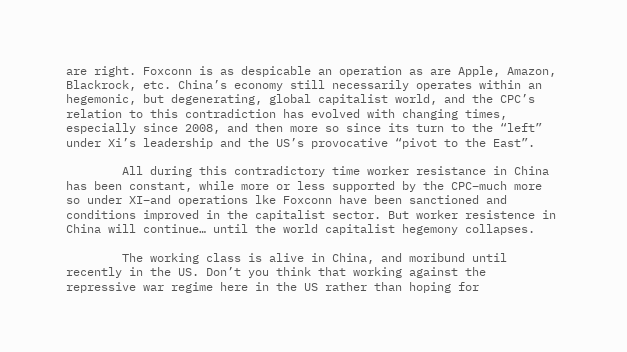are right. Foxconn is as despicable an operation as are Apple, Amazon, Blackrock, etc. China’s economy still necessarily operates within an hegemonic, but degenerating, global capitalist world, and the CPC’s relation to this contradiction has evolved with changing times, especially since 2008, and then more so since its turn to the “left” under Xi’s leadership and the US’s provocative “pivot to the East”.

        All during this contradictory time worker resistance in China has been constant, while more or less supported by the CPC–much more so under XI–and operations lke Foxconn have been sanctioned and conditions improved in the capitalist sector. But worker resistence in China will continue… until the world capitalist hegemony collapses.

        The working class is alive in China, and moribund until recently in the US. Don’t you think that working against the repressive war regime here in the US rather than hoping for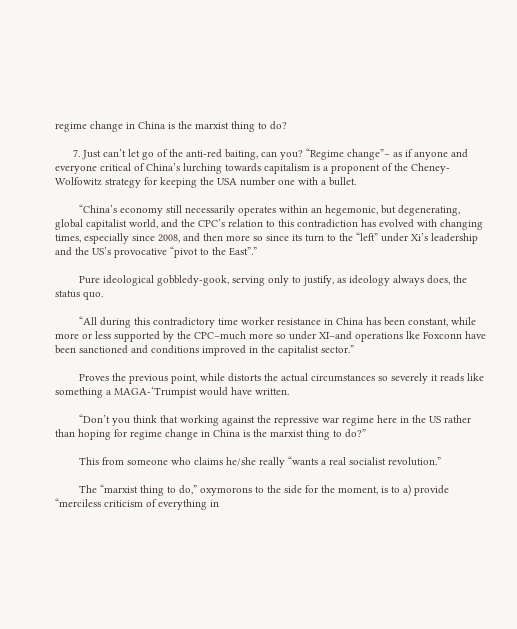regime change in China is the marxist thing to do?

      7. Just can’t let go of the anti-red baiting, can you? “Regime change”– as if anyone and everyone critical of China’s lurching towards capitalism is a proponent of the Cheney-Wolfowitz strategy for keeping the USA number one with a bullet.

        “China’s economy still necessarily operates within an hegemonic, but degenerating, global capitalist world, and the CPC’s relation to this contradiction has evolved with changing times, especially since 2008, and then more so since its turn to the “left” under Xi’s leadership and the US’s provocative “pivot to the East”.”

        Pure ideological gobbledy-gook, serving only to justify, as ideology always does, the status quo.

        “All during this contradictory time worker resistance in China has been constant, while more or less supported by the CPC–much more so under XI–and operations lke Foxconn have been sanctioned and conditions improved in the capitalist sector.”

        Proves the previous point, while distorts the actual circumstances so severely it reads like something a MAGA-‘Trumpist would have written.

        “Don’t you think that working against the repressive war regime here in the US rather than hoping for regime change in China is the marxist thing to do?”

        This from someone who claims he/she really “wants a real socialist revolution.”

        The “marxist thing to do,” oxymorons to the side for the moment, is to a) provide “merciless criticism of everything in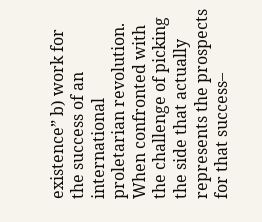existence” b) work for the success of an international proletarian revolution. When confronted with the challenge of picking the side that actually represents the prospects for that success–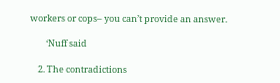workers or cops– you can’t provide an answer.

        ‘Nuff said

    2. The contradictions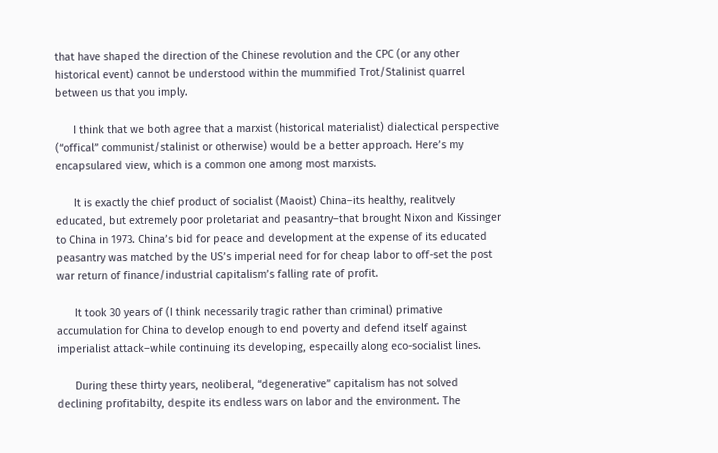that have shaped the direction of the Chinese revolution and the CPC (or any other historical event) cannot be understood within the mummified Trot/Stalinist quarrel between us that you imply.

      I think that we both agree that a marxist (historical materialist) dialectical perspective (“offical” communist/stalinist or otherwise) would be a better approach. Here’s my encapsulared view, which is a common one among most marxists.

      It is exactly the chief product of socialist (Maoist) China–its healthy, realitvely educated, but extremely poor proletariat and peasantry–that brought Nixon and Kissinger to China in 1973. China’s bid for peace and development at the expense of its educated peasantry was matched by the US’s imperial need for for cheap labor to off-set the post war return of finance/industrial capitalism’s falling rate of profit.

      It took 30 years of (I think necessarily tragic rather than criminal) primative accumulation for China to develop enough to end poverty and defend itself against imperialist attack–while continuing its developing, especailly along eco-socialist lines.

      During these thirty years, neoliberal, “degenerative” capitalism has not solved declining profitabilty, despite its endless wars on labor and the environment. The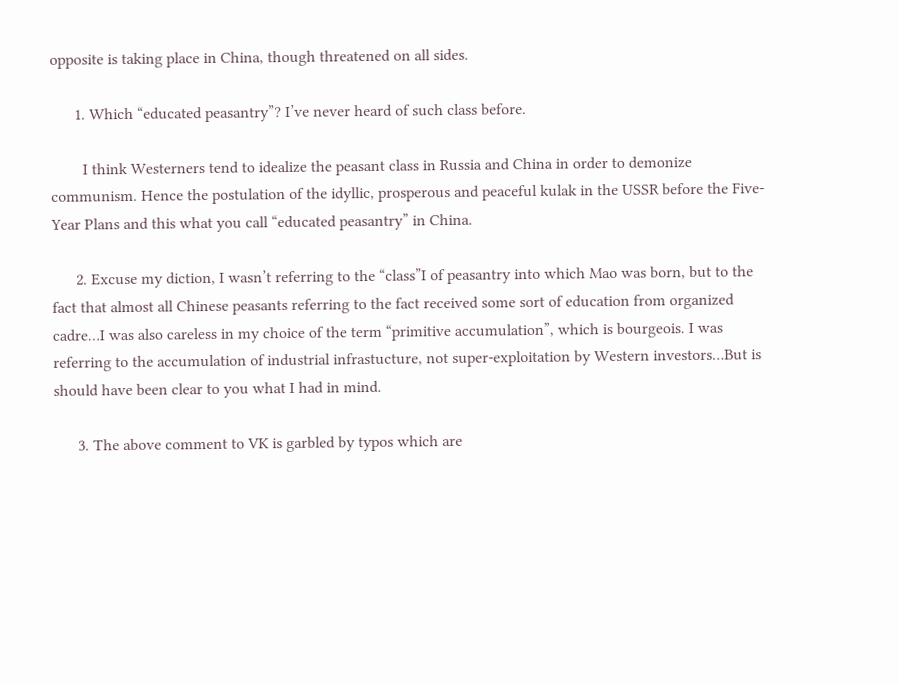opposite is taking place in China, though threatened on all sides.

      1. Which “educated peasantry”? I’ve never heard of such class before.

        I think Westerners tend to idealize the peasant class in Russia and China in order to demonize communism. Hence the postulation of the idyllic, prosperous and peaceful kulak in the USSR before the Five-Year Plans and this what you call “educated peasantry” in China.

      2. Excuse my diction, I wasn’t referring to the “class”I of peasantry into which Mao was born, but to the fact that almost all Chinese peasants referring to the fact received some sort of education from organized cadre…I was also careless in my choice of the term “primitive accumulation”, which is bourgeois. I was referring to the accumulation of industrial infrastucture, not super-exploitation by Western investors…But is should have been clear to you what I had in mind.

      3. The above comment to VK is garbled by typos which are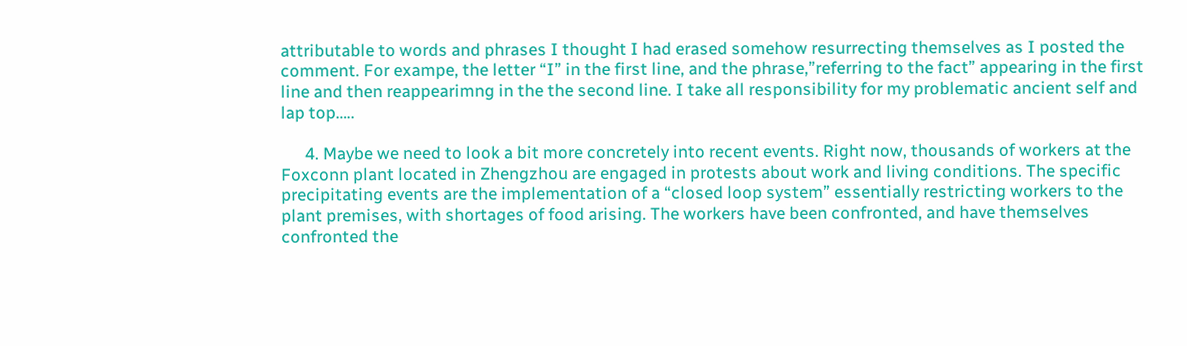attributable to words and phrases I thought I had erased somehow resurrecting themselves as I posted the comment. For exampe, the letter “I” in the first line, and the phrase,”referring to the fact” appearing in the first line and then reappearimng in the the second line. I take all responsibility for my problematic ancient self and lap top…..

      4. Maybe we need to look a bit more concretely into recent events. Right now, thousands of workers at the Foxconn plant located in Zhengzhou are engaged in protests about work and living conditions. The specific precipitating events are the implementation of a “closed loop system” essentially restricting workers to the plant premises, with shortages of food arising. The workers have been confronted, and have themselves confronted the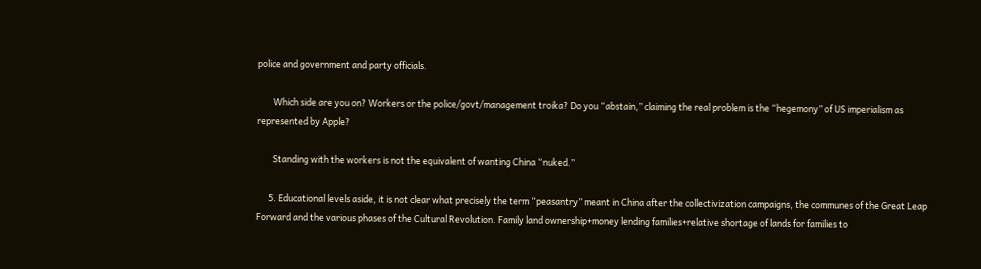police and government and party officials.

        Which side are you on? Workers or the police/govt/management troika? Do you “abstain,” claiming the real problem is the “hegemony” of US imperialism as represented by Apple?

        Standing with the workers is not the equivalent of wanting China “nuked.”

      5. Educational levels aside, it is not clear what precisely the term “peasantry” meant in China after the collectivization campaigns, the communes of the Great Leap Forward and the various phases of the Cultural Revolution. Family land ownership+money lending families+relative shortage of lands for families to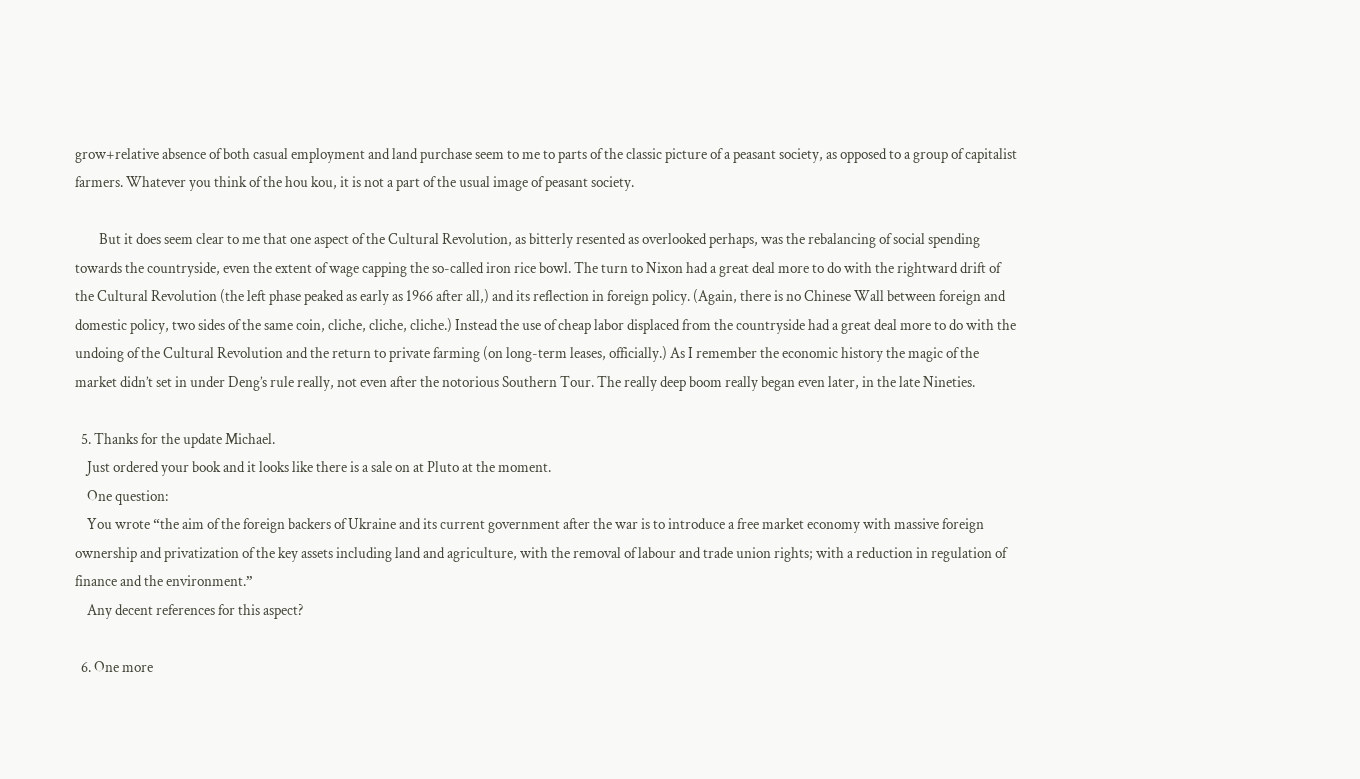grow+relative absence of both casual employment and land purchase seem to me to parts of the classic picture of a peasant society, as opposed to a group of capitalist farmers. Whatever you think of the hou kou, it is not a part of the usual image of peasant society.

        But it does seem clear to me that one aspect of the Cultural Revolution, as bitterly resented as overlooked perhaps, was the rebalancing of social spending towards the countryside, even the extent of wage capping the so-called iron rice bowl. The turn to Nixon had a great deal more to do with the rightward drift of the Cultural Revolution (the left phase peaked as early as 1966 after all,) and its reflection in foreign policy. (Again, there is no Chinese Wall between foreign and domestic policy, two sides of the same coin, cliche, cliche, cliche.) Instead the use of cheap labor displaced from the countryside had a great deal more to do with the undoing of the Cultural Revolution and the return to private farming (on long-term leases, officially.) As I remember the economic history the magic of the market didn’t set in under Deng’s rule really, not even after the notorious Southern Tour. The really deep boom really began even later, in the late Nineties.

  5. Thanks for the update Michael.
    Just ordered your book and it looks like there is a sale on at Pluto at the moment.
    One question:
    You wrote “the aim of the foreign backers of Ukraine and its current government after the war is to introduce a free market economy with massive foreign ownership and privatization of the key assets including land and agriculture, with the removal of labour and trade union rights; with a reduction in regulation of finance and the environment.”
    Any decent references for this aspect?

  6. One more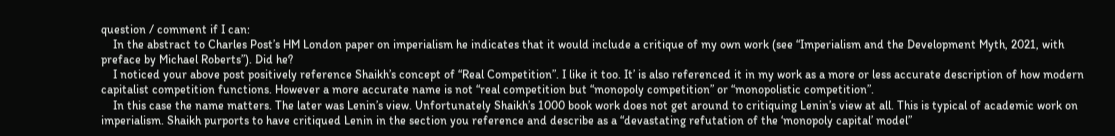question / comment if I can:
    In the abstract to Charles Post’s HM London paper on imperialism he indicates that it would include a critique of my own work (see “Imperialism and the Development Myth, 2021, with preface by Michael Roberts”). Did he?
    I noticed your above post positively reference Shaikh’s concept of “Real Competition”. I like it too. It’ is also referenced it in my work as a more or less accurate description of how modern capitalist competition functions. However a more accurate name is not “real competition but “monopoly competition” or “monopolistic competition”.
    In this case the name matters. The later was Lenin’s view. Unfortunately Shaikh’s 1000 book work does not get around to critiquing Lenin’s view at all. This is typical of academic work on imperialism. Shaikh purports to have critiqued Lenin in the section you reference and describe as a “devastating refutation of the ‘monopoly capital’ model”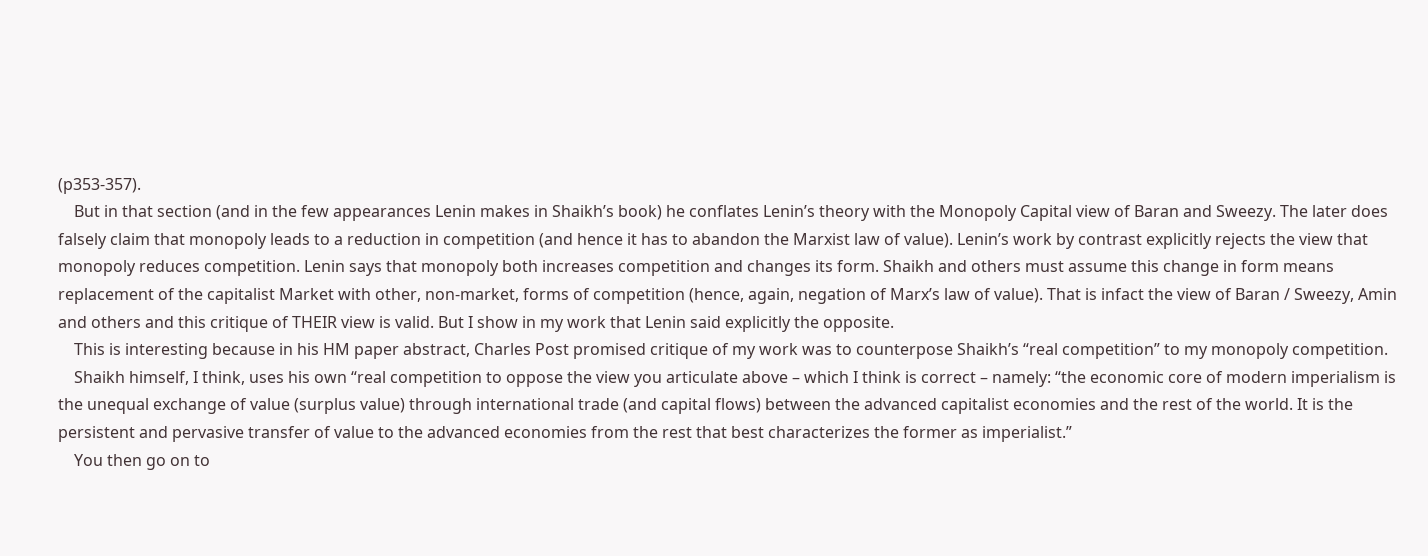(p353-357).
    But in that section (and in the few appearances Lenin makes in Shaikh’s book) he conflates Lenin’s theory with the Monopoly Capital view of Baran and Sweezy. The later does falsely claim that monopoly leads to a reduction in competition (and hence it has to abandon the Marxist law of value). Lenin’s work by contrast explicitly rejects the view that monopoly reduces competition. Lenin says that monopoly both increases competition and changes its form. Shaikh and others must assume this change in form means replacement of the capitalist Market with other, non-market, forms of competition (hence, again, negation of Marx’s law of value). That is infact the view of Baran / Sweezy, Amin and others and this critique of THEIR view is valid. But I show in my work that Lenin said explicitly the opposite.
    This is interesting because in his HM paper abstract, Charles Post promised critique of my work was to counterpose Shaikh’s “real competition” to my monopoly competition.
    Shaikh himself, I think, uses his own “real competition to oppose the view you articulate above – which I think is correct – namely: “the economic core of modern imperialism is the unequal exchange of value (surplus value) through international trade (and capital flows) between the advanced capitalist economies and the rest of the world. It is the persistent and pervasive transfer of value to the advanced economies from the rest that best characterizes the former as imperialist.”
    You then go on to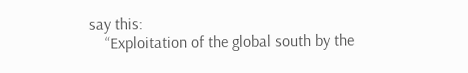say this:
    “Exploitation of the global south by the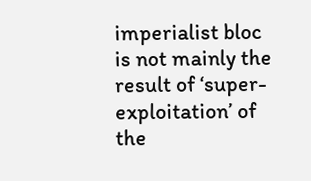imperialist bloc is not mainly the result of ‘super-exploitation’ of the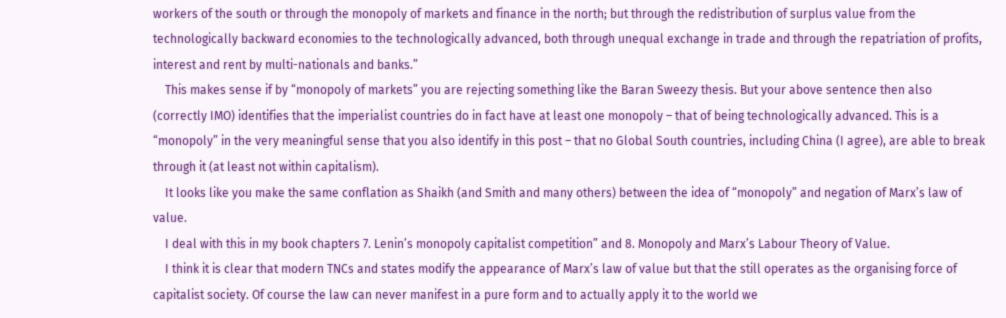workers of the south or through the monopoly of markets and finance in the north; but through the redistribution of surplus value from the technologically backward economies to the technologically advanced, both through unequal exchange in trade and through the repatriation of profits, interest and rent by multi-nationals and banks.”
    This makes sense if by “monopoly of markets” you are rejecting something like the Baran Sweezy thesis. But your above sentence then also (correctly IMO) identifies that the imperialist countries do in fact have at least one monopoly – that of being technologically advanced. This is a “monopoly” in the very meaningful sense that you also identify in this post – that no Global South countries, including China (I agree), are able to break through it (at least not within capitalism).
    It looks like you make the same conflation as Shaikh (and Smith and many others) between the idea of “monopoly” and negation of Marx’s law of value.
    I deal with this in my book chapters 7. Lenin’s monopoly capitalist competition” and 8. Monopoly and Marx’s Labour Theory of Value.
    I think it is clear that modern TNCs and states modify the appearance of Marx’s law of value but that the still operates as the organising force of capitalist society. Of course the law can never manifest in a pure form and to actually apply it to the world we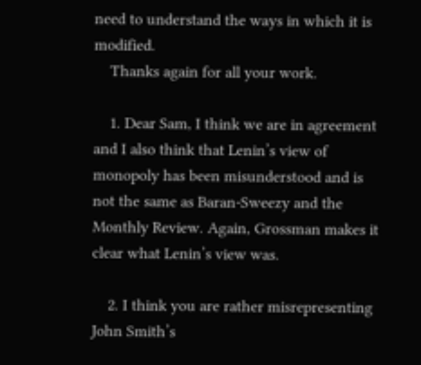need to understand the ways in which it is modified.
    Thanks again for all your work.

    1. Dear Sam, I think we are in agreement and I also think that Lenin’s view of monopoly has been misunderstood and is not the same as Baran-Sweezy and the Monthly Review. Again, Grossman makes it clear what Lenin’s view was.

    2. I think you are rather misrepresenting John Smith’s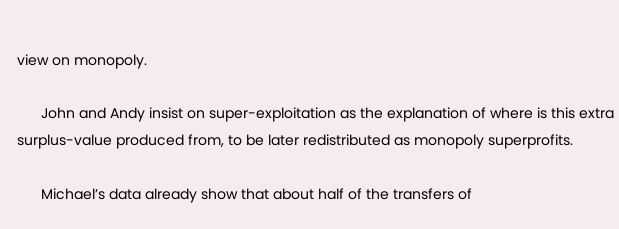view on monopoly.

      John and Andy insist on super-exploitation as the explanation of where is this extra surplus-value produced from, to be later redistributed as monopoly superprofits.

      Michael’s data already show that about half of the transfers of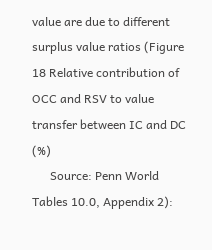value are due to different surplus value ratios (Figure 18 Relative contribution of OCC and RSV to value transfer between IC and DC (%)
      Source: Penn World Tables 10.0, Appendix 2):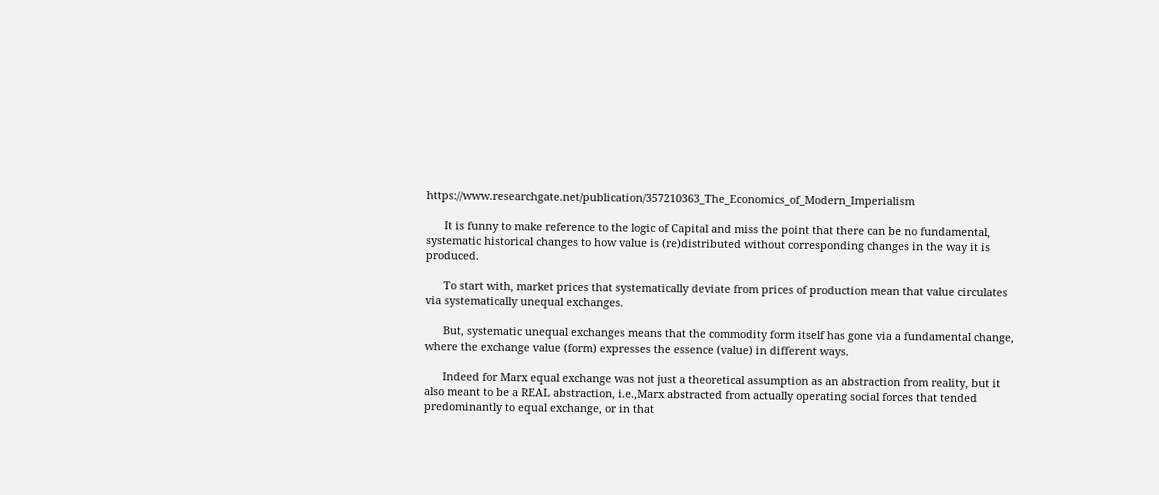https://www.researchgate.net/publication/357210363_The_Economics_of_Modern_Imperialism

      It is funny to make reference to the logic of Capital and miss the point that there can be no fundamental, systematic historical changes to how value is (re)distributed without corresponding changes in the way it is produced.

      To start with, market prices that systematically deviate from prices of production mean that value circulates via systematically unequal exchanges.

      But, systematic unequal exchanges means that the commodity form itself has gone via a fundamental change, where the exchange value (form) expresses the essence (value) in different ways.

      Indeed for Marx equal exchange was not just a theoretical assumption as an abstraction from reality, but it also meant to be a REAL abstraction, i.e.,Marx abstracted from actually operating social forces that tended predominantly to equal exchange, or in that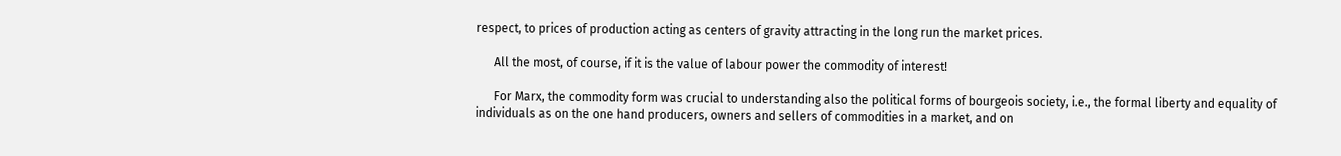respect, to prices of production acting as centers of gravity attracting in the long run the market prices.

      All the most, of course, if it is the value of labour power the commodity of interest!

      For Marx, the commodity form was crucial to understanding also the political forms of bourgeois society, i.e., the formal liberty and equality of individuals as on the one hand producers, owners and sellers of commodities in a market, and on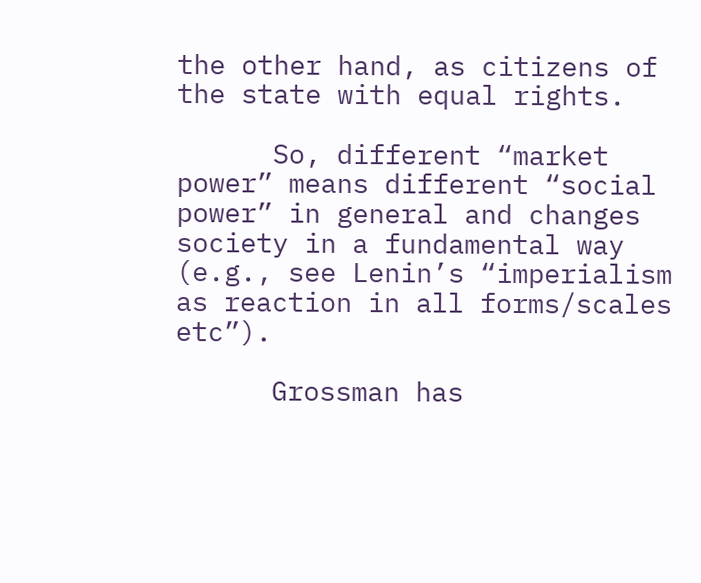the other hand, as citizens of the state with equal rights.

      So, different “market power” means different “social power” in general and changes society in a fundamental way (e.g., see Lenin’s “imperialism as reaction in all forms/scales etc”).

      Grossman has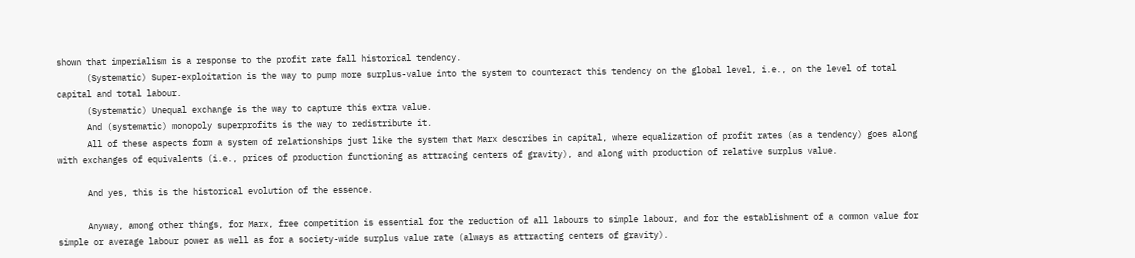shown that imperialism is a response to the profit rate fall historical tendency.
      (Systematic) Super-exploitation is the way to pump more surplus-value into the system to counteract this tendency on the global level, i.e., on the level of total capital and total labour.
      (Systematic) Unequal exchange is the way to capture this extra value.
      And (systematic) monopoly superprofits is the way to redistribute it.
      All of these aspects form a system of relationships just like the system that Marx describes in capital, where equalization of profit rates (as a tendency) goes along with exchanges of equivalents (i.e., prices of production functioning as attracing centers of gravity), and along with production of relative surplus value.

      And yes, this is the historical evolution of the essence.

      Anyway, among other things, for Marx, free competition is essential for the reduction of all labours to simple labour, and for the establishment of a common value for simple or average labour power as well as for a society-wide surplus value rate (always as attracting centers of gravity).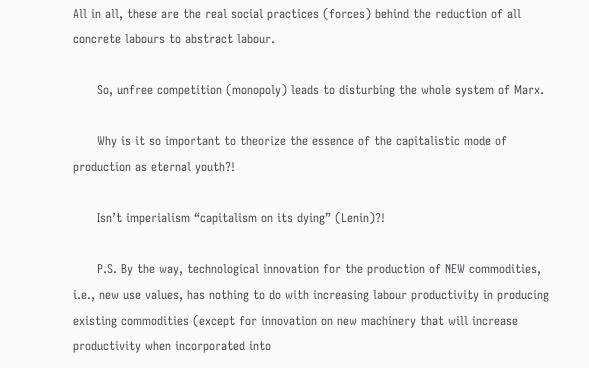All in all, these are the real social practices (forces) behind the reduction of all concrete labours to abstract labour.

      So, unfree competition (monopoly) leads to disturbing the whole system of Marx.

      Why is it so important to theorize the essence of the capitalistic mode of production as eternal youth?!

      Isn’t imperialism “capitalism on its dying” (Lenin)?!

      P.S. By the way, technological innovation for the production of NEW commodities, i.e., new use values, has nothing to do with increasing labour productivity in producing existing commodities (except for innovation on new machinery that will increase productivity when incorporated into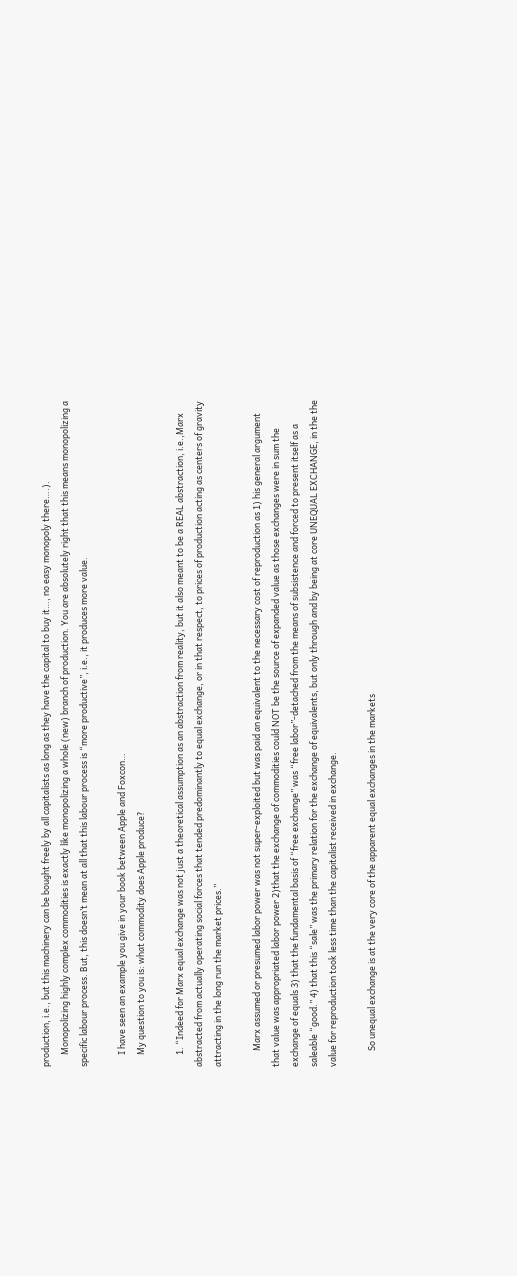production, i.e., but this machinery can be bought freely by all capitalists as long as they have the capital to buy it…, no easy monopoly there….).
      Monopolizing highly complex commodities is exactly like monopolizing a whole (new) branch of production. You are absolutely right that this means monopolizing a specific labour process. But, this doesn’t mean at all that this labour process is “more productive”, i.e., it produces more value.

      I have seen an example you give in your book between Apple and Foxcon…
      My question to you is: what commodity does Apple produce?

      1. “Indeed for Marx equal exchange was not just a theoretical assumption as an abstraction from reality, but it also meant to be a REAL abstraction, i.e.,Marx abstracted from actually operating social forces that tended predominantly to equal exchange, or in that respect, to prices of production acting as centers of gravity attracting in the long run the market prices.”

        Marx assumed or presumed labor power was not super-exploited but was paid an equivalent to the necessary cost of reproduction as 1) his general argument that value was appropriated labor power 2)that the exchange of commodities could NOT be the source of expanded value as those exchanges were in sum the exchange of equals 3) that the fundamental basis of “free exchange” was “free labor”-detached from the means of subsistence and forced to present itself as a saleable “good.” 4) that this “sale” was the primary relation for the exchange of equivalents, but only through and by being at core UNEQUAL EXCHANGE, in the the value for reproduction took less time than the capitalist received in exchange.

        So unequal exchange is at the very core of the apparent equal exchanges in the markets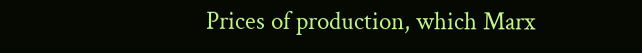Prices of production, which Marx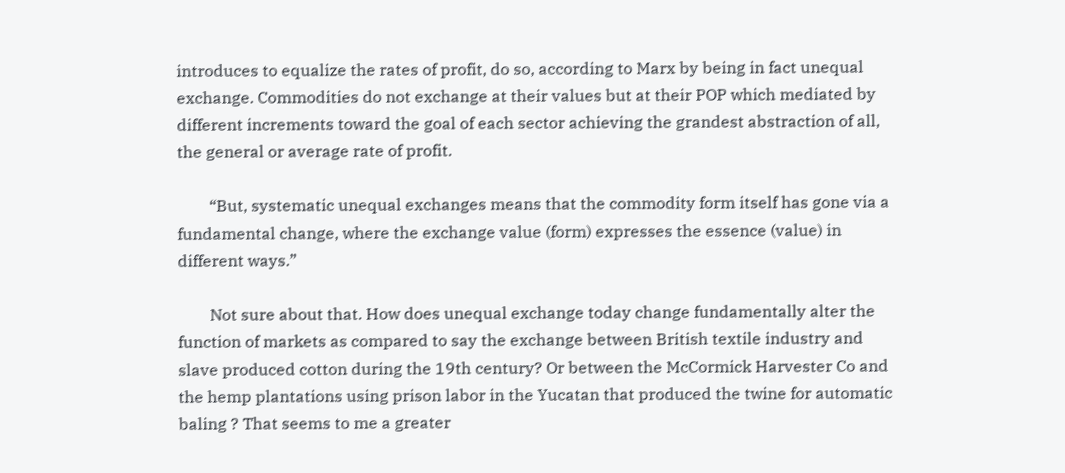introduces to equalize the rates of profit, do so, according to Marx by being in fact unequal exchange. Commodities do not exchange at their values but at their POP which mediated by different increments toward the goal of each sector achieving the grandest abstraction of all, the general or average rate of profit.

        “But, systematic unequal exchanges means that the commodity form itself has gone via a fundamental change, where the exchange value (form) expresses the essence (value) in different ways.”

        Not sure about that. How does unequal exchange today change fundamentally alter the function of markets as compared to say the exchange between British textile industry and slave produced cotton during the 19th century? Or between the McCormick Harvester Co and the hemp plantations using prison labor in the Yucatan that produced the twine for automatic baling ? That seems to me a greater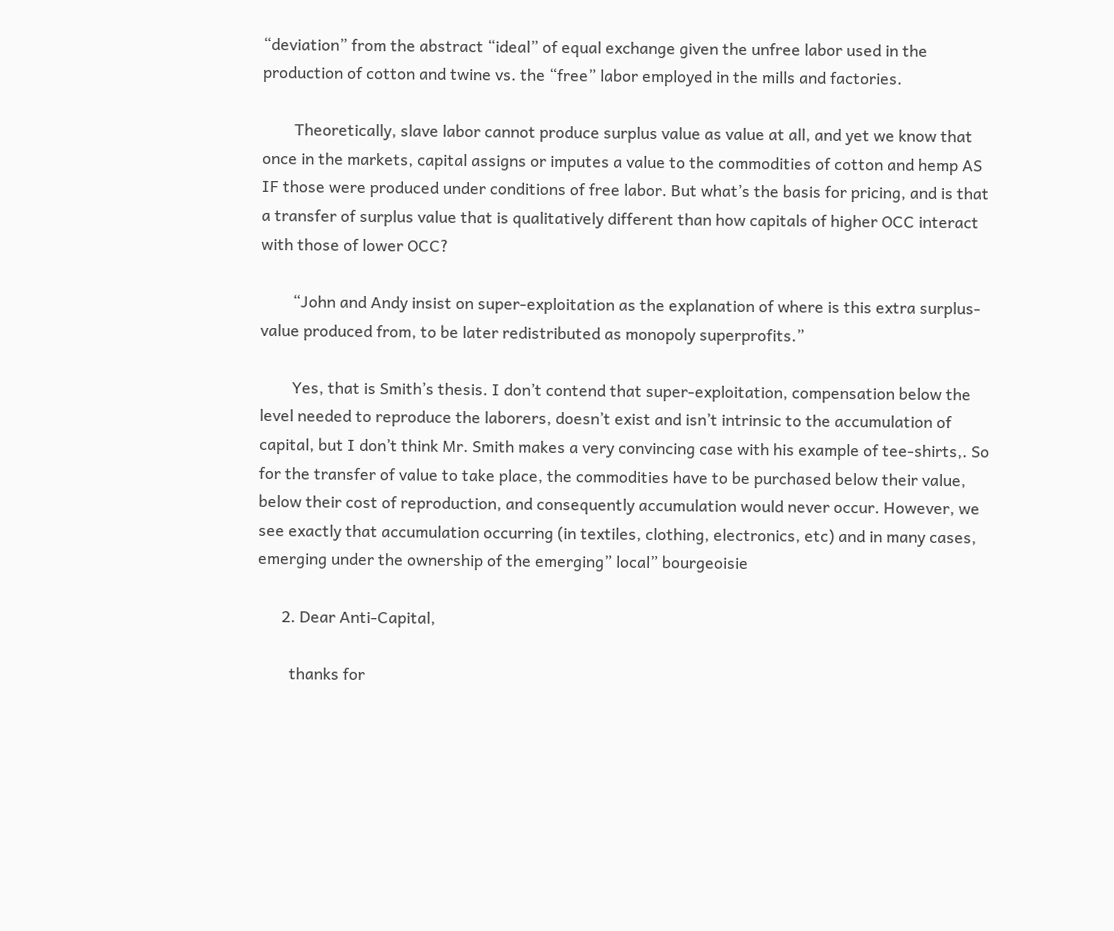“deviation” from the abstract “ideal” of equal exchange given the unfree labor used in the production of cotton and twine vs. the “free” labor employed in the mills and factories.

        Theoretically, slave labor cannot produce surplus value as value at all, and yet we know that once in the markets, capital assigns or imputes a value to the commodities of cotton and hemp AS IF those were produced under conditions of free labor. But what’s the basis for pricing, and is that a transfer of surplus value that is qualitatively different than how capitals of higher OCC interact with those of lower OCC?

        “John and Andy insist on super-exploitation as the explanation of where is this extra surplus-value produced from, to be later redistributed as monopoly superprofits.”

        Yes, that is Smith’s thesis. I don’t contend that super-exploitation, compensation below the level needed to reproduce the laborers, doesn’t exist and isn’t intrinsic to the accumulation of capital, but I don’t think Mr. Smith makes a very convincing case with his example of tee-shirts,. So for the transfer of value to take place, the commodities have to be purchased below their value, below their cost of reproduction, and consequently accumulation would never occur. However, we see exactly that accumulation occurring (in textiles, clothing, electronics, etc) and in many cases, emerging under the ownership of the emerging” local” bourgeoisie

      2. Dear Anti-Capital,

        thanks for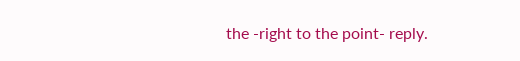the -right to the point- reply.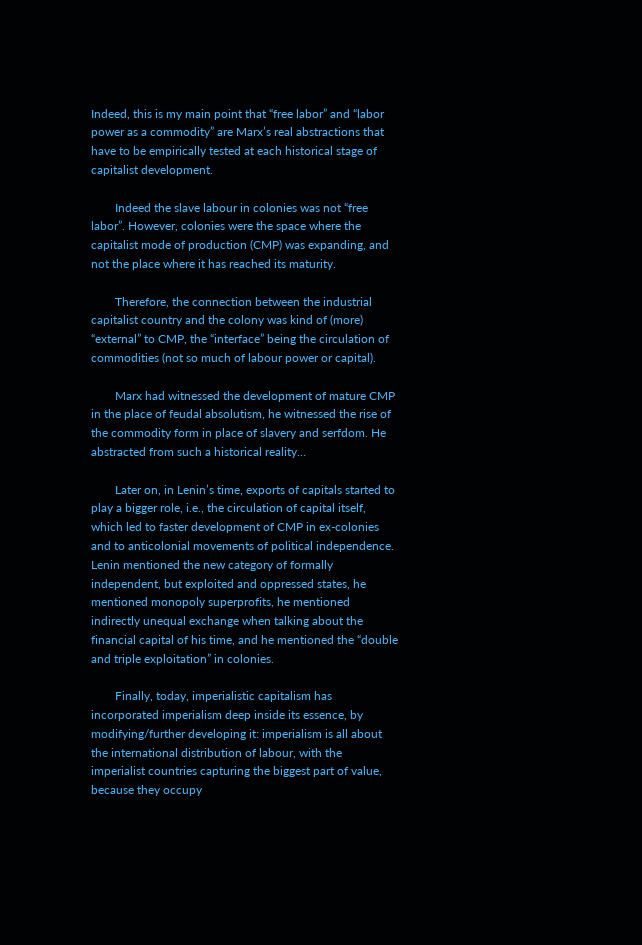Indeed, this is my main point that “free labor” and “labor power as a commodity” are Marx’s real abstractions that have to be empirically tested at each historical stage of capitalist development.

        Indeed the slave labour in colonies was not “free labor”. However, colonies were the space where the capitalist mode of production (CMP) was expanding, and not the place where it has reached its maturity.

        Therefore, the connection between the industrial capitalist country and the colony was kind of (more) “external” to CMP, the “interface” being the circulation of commodities (not so much of labour power or capital).

        Marx had witnessed the development of mature CMP in the place of feudal absolutism, he witnessed the rise of the commodity form in place of slavery and serfdom. He abstracted from such a historical reality…

        Later on, in Lenin’s time, exports of capitals started to play a bigger role, i.e., the circulation of capital itself, which led to faster development of CMP in ex-colonies and to anticolonial movements of political independence. Lenin mentioned the new category of formally independent, but exploited and oppressed states, he mentioned monopoly superprofits, he mentioned indirectly unequal exchange when talking about the financial capital of his time, and he mentioned the “double and triple exploitation” in colonies.

        Finally, today, imperialistic capitalism has incorporated imperialism deep inside its essence, by modifying/further developing it: imperialism is all about the international distribution of labour, with the imperialist countries capturing the biggest part of value, because they occupy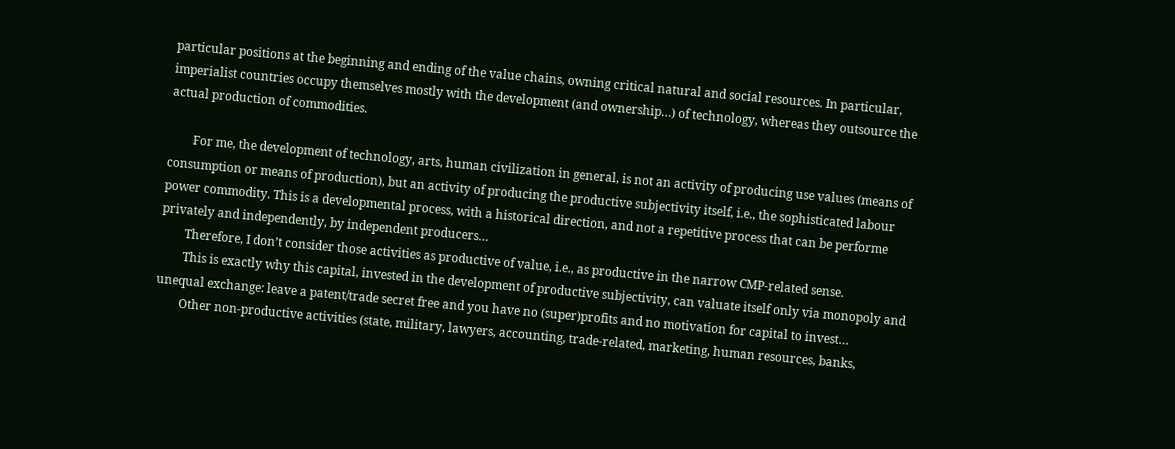particular positions at the beginning and ending of the value chains, owning critical natural and social resources. In particular, imperialist countries occupy themselves mostly with the development (and ownership…) of technology, whereas they outsource the actual production of commodities.

        For me, the development of technology, arts, human civilization in general, is not an activity of producing use values (means of consumption or means of production), but an activity of producing the productive subjectivity itself, i.e., the sophisticated labour power commodity. This is a developmental process, with a historical direction, and not a repetitive process that can be performe privately and independently, by independent producers…
        Therefore, I don’t consider those activities as productive of value, i.e., as productive in the narrow CMP-related sense.
        This is exactly why this capital, invested in the development of productive subjectivity, can valuate itself only via monopoly and unequal exchange: leave a patent/trade secret free and you have no (super)profits and no motivation for capital to invest…
        Other non-productive activities (state, military, lawyers, accounting, trade-related, marketing, human resources, banks,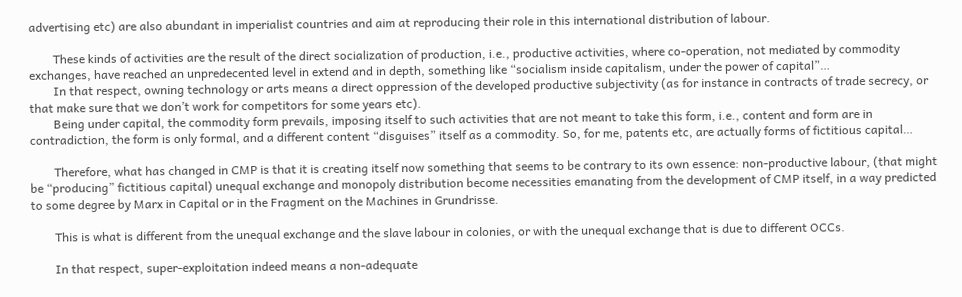advertising etc) are also abundant in imperialist countries and aim at reproducing their role in this international distribution of labour.

        These kinds of activities are the result of the direct socialization of production, i.e., productive activities, where co-operation, not mediated by commodity exchanges, have reached an unpredecented level in extend and in depth, something like “socialism inside capitalism, under the power of capital”…
        In that respect, owning technology or arts means a direct oppression of the developed productive subjectivity (as for instance in contracts of trade secrecy, or that make sure that we don’t work for competitors for some years etc).
        Being under capital, the commodity form prevails, imposing itself to such activities that are not meant to take this form, i.e., content and form are in contradiction, the form is only formal, and a different content “disguises” itself as a commodity. So, for me, patents etc, are actually forms of fictitious capital…

        Therefore, what has changed in CMP is that it is creating itself now something that seems to be contrary to its own essence: non-productive labour, (that might be “producing” fictitious capital) unequal exchange and monopoly distribution become necessities emanating from the development of CMP itself, in a way predicted to some degree by Marx in Capital or in the Fragment on the Machines in Grundrisse.

        This is what is different from the unequal exchange and the slave labour in colonies, or with the unequal exchange that is due to different OCCs.

        In that respect, super-exploitation indeed means a non-adequate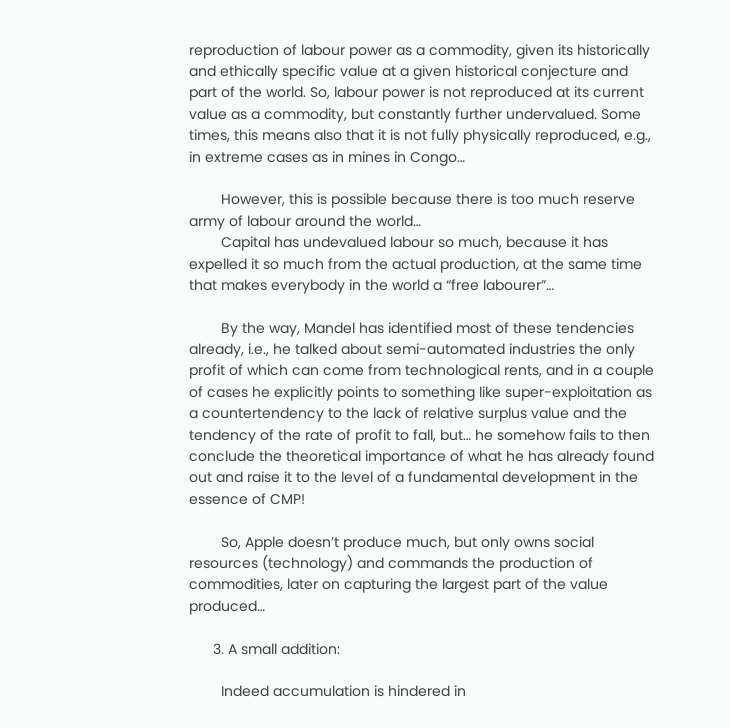reproduction of labour power as a commodity, given its historically and ethically specific value at a given historical conjecture and part of the world. So, labour power is not reproduced at its current value as a commodity, but constantly further undervalued. Some times, this means also that it is not fully physically reproduced, e.g., in extreme cases as in mines in Congo…

        However, this is possible because there is too much reserve army of labour around the world…
        Capital has undevalued labour so much, because it has expelled it so much from the actual production, at the same time that makes everybody in the world a “free labourer”…

        By the way, Mandel has identified most of these tendencies already, i.e., he talked about semi-automated industries the only profit of which can come from technological rents, and in a couple of cases he explicitly points to something like super-exploitation as a countertendency to the lack of relative surplus value and the tendency of the rate of profit to fall, but… he somehow fails to then conclude the theoretical importance of what he has already found out and raise it to the level of a fundamental development in the essence of CMP!

        So, Apple doesn’t produce much, but only owns social resources (technology) and commands the production of commodities, later on capturing the largest part of the value produced…

      3. A small addition:

        Indeed accumulation is hindered in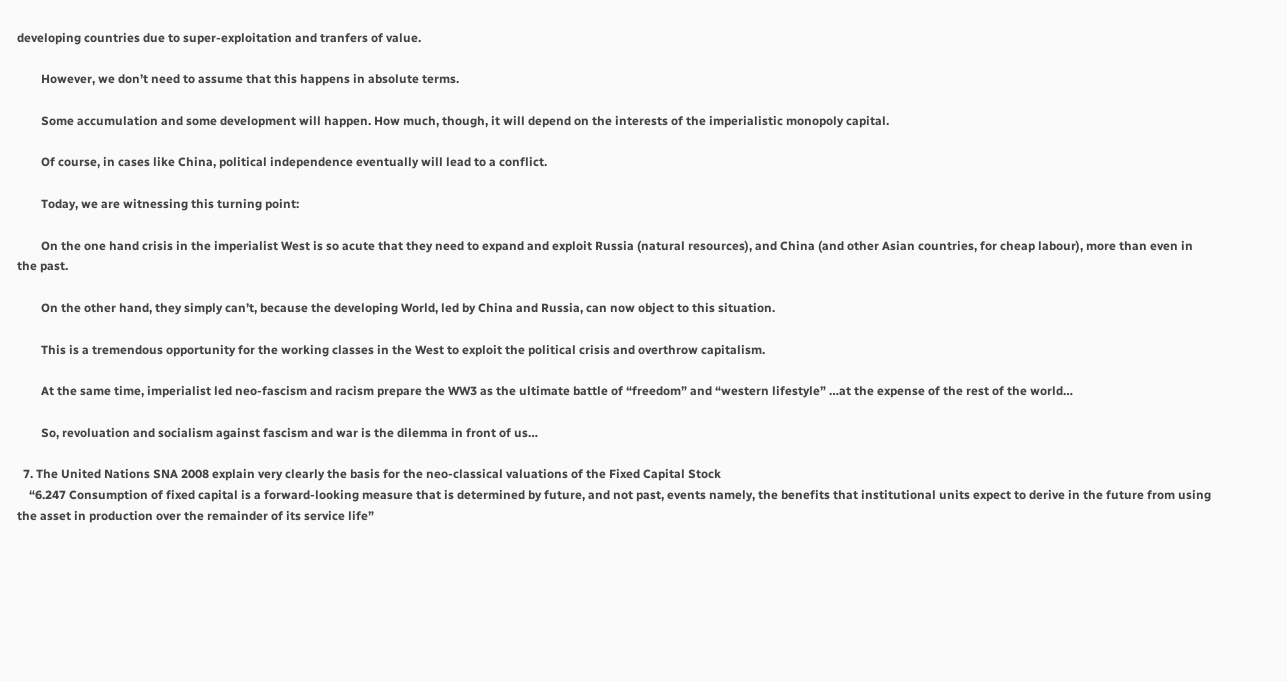developing countries due to super-exploitation and tranfers of value.

        However, we don’t need to assume that this happens in absolute terms.

        Some accumulation and some development will happen. How much, though, it will depend on the interests of the imperialistic monopoly capital.

        Of course, in cases like China, political independence eventually will lead to a conflict.

        Today, we are witnessing this turning point:

        On the one hand crisis in the imperialist West is so acute that they need to expand and exploit Russia (natural resources), and China (and other Asian countries, for cheap labour), more than even in the past.

        On the other hand, they simply can’t, because the developing World, led by China and Russia, can now object to this situation.

        This is a tremendous opportunity for the working classes in the West to exploit the political crisis and overthrow capitalism.

        At the same time, imperialist led neo-fascism and racism prepare the WW3 as the ultimate battle of “freedom” and “western lifestyle” …at the expense of the rest of the world…

        So, revoluation and socialism against fascism and war is the dilemma in front of us…

  7. The United Nations SNA 2008 explain very clearly the basis for the neo-classical valuations of the Fixed Capital Stock
    “6.247 Consumption of fixed capital is a forward-looking measure that is determined by future, and not past, events namely, the benefits that institutional units expect to derive in the future from using the asset in production over the remainder of its service life”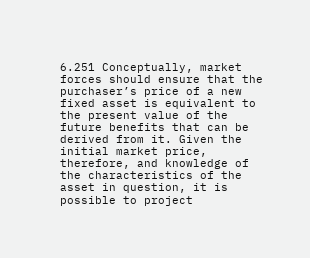6.251 Conceptually, market forces should ensure that the purchaser’s price of a new fixed asset is equivalent to the present value of the future benefits that can be derived from it. Given the initial market price, therefore, and knowledge of the characteristics of the asset in question, it is possible to project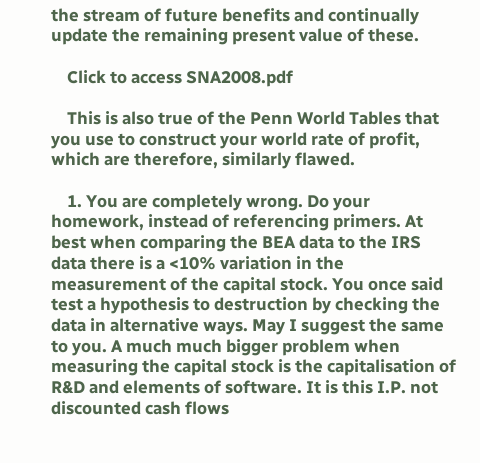the stream of future benefits and continually update the remaining present value of these.

    Click to access SNA2008.pdf

    This is also true of the Penn World Tables that you use to construct your world rate of profit, which are therefore, similarly flawed.

    1. You are completely wrong. Do your homework, instead of referencing primers. At best when comparing the BEA data to the IRS data there is a <10% variation in the measurement of the capital stock. You once said test a hypothesis to destruction by checking the data in alternative ways. May I suggest the same to you. A much much bigger problem when measuring the capital stock is the capitalisation of R&D and elements of software. It is this I.P. not discounted cash flows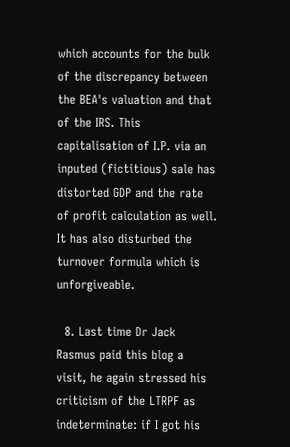which accounts for the bulk of the discrepancy between the BEA's valuation and that of the IRS. This capitalisation of I.P. via an inputed (fictitious) sale has distorted GDP and the rate of profit calculation as well. It has also disturbed the turnover formula which is unforgiveable.

  8. Last time Dr Jack Rasmus paid this blog a visit, he again stressed his criticism of the LTRPF as indeterminate: if I got his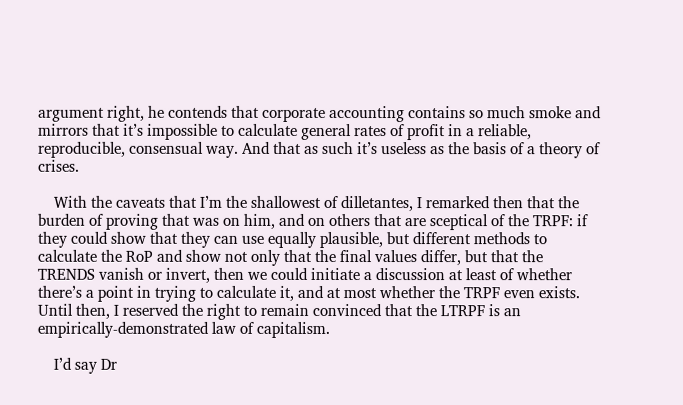argument right, he contends that corporate accounting contains so much smoke and mirrors that it’s impossible to calculate general rates of profit in a reliable, reproducible, consensual way. And that as such it’s useless as the basis of a theory of crises.

    With the caveats that I’m the shallowest of dilletantes, I remarked then that the burden of proving that was on him, and on others that are sceptical of the TRPF: if they could show that they can use equally plausible, but different methods to calculate the RoP and show not only that the final values differ, but that the TRENDS vanish or invert, then we could initiate a discussion at least of whether there’s a point in trying to calculate it, and at most whether the TRPF even exists. Until then, I reserved the right to remain convinced that the LTRPF is an empirically-demonstrated law of capitalism.

    I’d say Dr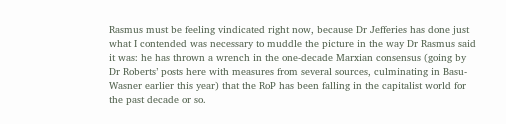Rasmus must be feeling vindicated right now, because Dr Jefferies has done just what I contended was necessary to muddle the picture in the way Dr Rasmus said it was: he has thrown a wrench in the one-decade Marxian consensus (going by Dr Roberts’ posts here with measures from several sources, culminating in Basu-Wasner earlier this year) that the RoP has been falling in the capitalist world for the past decade or so.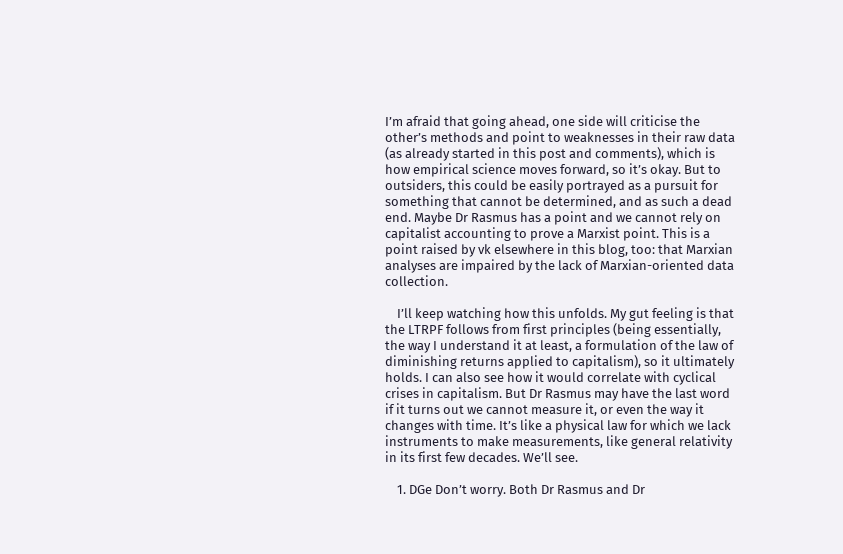I’m afraid that going ahead, one side will criticise the other’s methods and point to weaknesses in their raw data (as already started in this post and comments), which is how empirical science moves forward, so it’s okay. But to outsiders, this could be easily portrayed as a pursuit for something that cannot be determined, and as such a dead end. Maybe Dr Rasmus has a point and we cannot rely on capitalist accounting to prove a Marxist point. This is a point raised by vk elsewhere in this blog, too: that Marxian analyses are impaired by the lack of Marxian-oriented data collection.

    I’ll keep watching how this unfolds. My gut feeling is that the LTRPF follows from first principles (being essentially, the way I understand it at least, a formulation of the law of diminishing returns applied to capitalism), so it ultimately holds. I can also see how it would correlate with cyclical crises in capitalism. But Dr Rasmus may have the last word if it turns out we cannot measure it, or even the way it changes with time. It’s like a physical law for which we lack instruments to make measurements, like general relativity in its first few decades. We’ll see.

    1. DGe Don’t worry. Both Dr Rasmus and Dr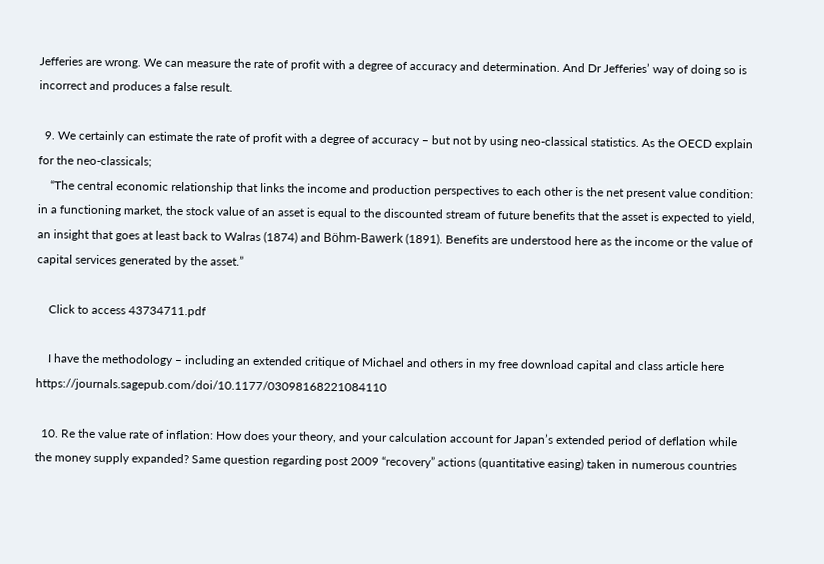Jefferies are wrong. We can measure the rate of profit with a degree of accuracy and determination. And Dr Jefferies’ way of doing so is incorrect and produces a false result.

  9. We certainly can estimate the rate of profit with a degree of accuracy – but not by using neo-classical statistics. As the OECD explain for the neo-classicals;
    “The central economic relationship that links the income and production perspectives to each other is the net present value condition: in a functioning market, the stock value of an asset is equal to the discounted stream of future benefits that the asset is expected to yield, an insight that goes at least back to Walras (1874) and Böhm-Bawerk (1891). Benefits are understood here as the income or the value of capital services generated by the asset.”

    Click to access 43734711.pdf

    I have the methodology – including an extended critique of Michael and others in my free download capital and class article here https://journals.sagepub.com/doi/10.1177/03098168221084110

  10. Re the value rate of inflation: How does your theory, and your calculation account for Japan’s extended period of deflation while the money supply expanded? Same question regarding post 2009 “recovery” actions (quantitative easing) taken in numerous countries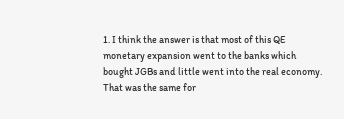1. I think the answer is that most of this QE monetary expansion went to the banks which bought JGBs and little went into the real economy. That was the same for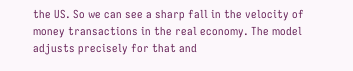the US. So we can see a sharp fall in the velocity of money transactions in the real economy. The model adjusts precisely for that and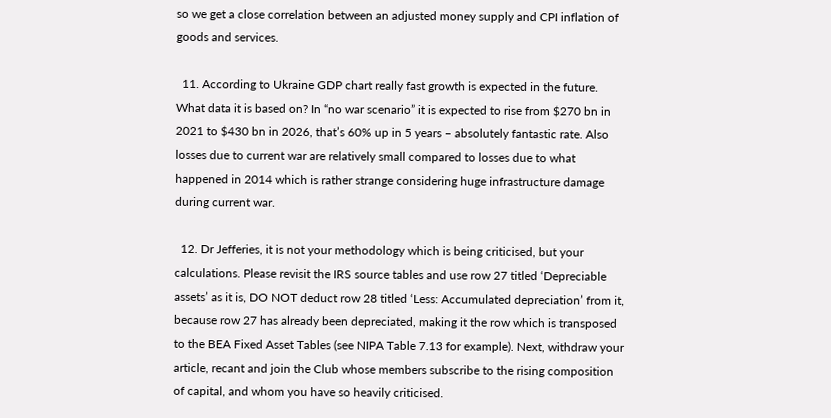so we get a close correlation between an adjusted money supply and CPI inflation of goods and services.

  11. According to Ukraine GDP chart really fast growth is expected in the future. What data it is based on? In “no war scenario” it is expected to rise from $270 bn in 2021 to $430 bn in 2026, that’s 60% up in 5 years – absolutely fantastic rate. Also losses due to current war are relatively small compared to losses due to what happened in 2014 which is rather strange considering huge infrastructure damage during current war.

  12. Dr Jefferies, it is not your methodology which is being criticised, but your calculations. Please revisit the IRS source tables and use row 27 titled ‘Depreciable assets’ as it is, DO NOT deduct row 28 titled ‘Less: Accumulated depreciation’ from it, because row 27 has already been depreciated, making it the row which is transposed to the BEA Fixed Asset Tables (see NIPA Table 7.13 for example). Next, withdraw your article, recant and join the Club whose members subscribe to the rising composition of capital, and whom you have so heavily criticised.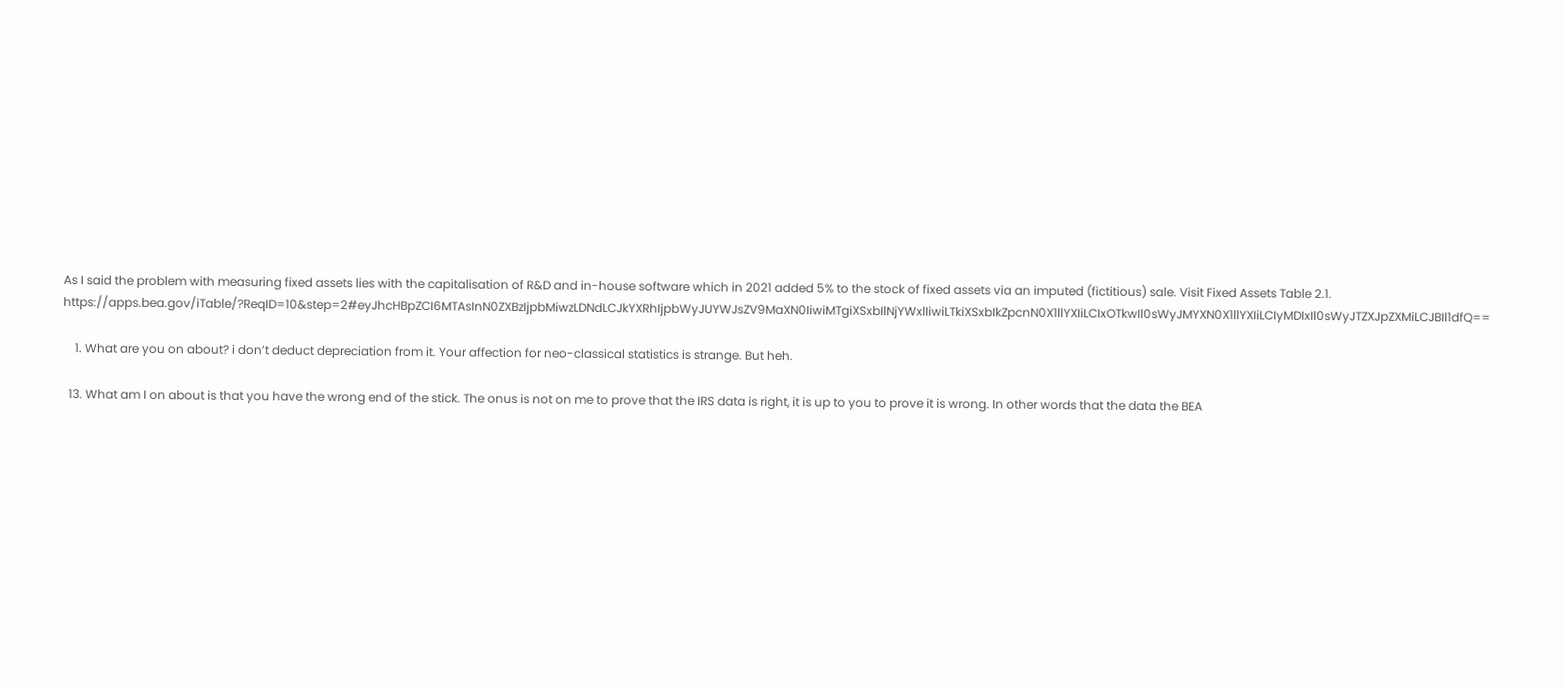As I said the problem with measuring fixed assets lies with the capitalisation of R&D and in-house software which in 2021 added 5% to the stock of fixed assets via an imputed (fictitious) sale. Visit Fixed Assets Table 2.1. https://apps.bea.gov/iTable/?ReqID=10&step=2#eyJhcHBpZCI6MTAsInN0ZXBzIjpbMiwzLDNdLCJkYXRhIjpbWyJUYWJsZV9MaXN0IiwiMTgiXSxbIlNjYWxlIiwiLTkiXSxbIkZpcnN0X1llYXIiLCIxOTkwIl0sWyJMYXN0X1llYXIiLCIyMDIxIl0sWyJTZXJpZXMiLCJBIl1dfQ==

    1. What are you on about? i don’t deduct depreciation from it. Your affection for neo-classical statistics is strange. But heh.

  13. What am I on about is that you have the wrong end of the stick. The onus is not on me to prove that the IRS data is right, it is up to you to prove it is wrong. In other words that the data the BEA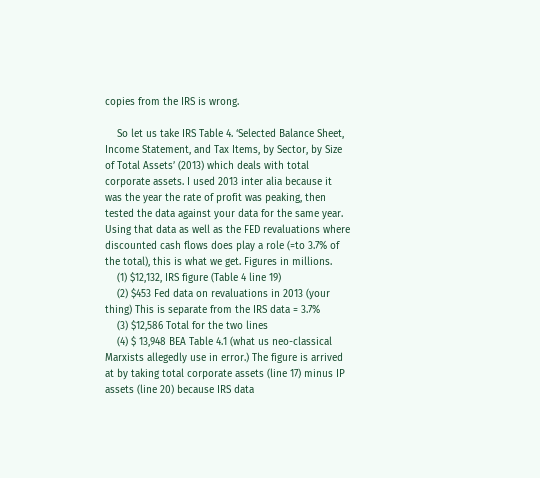copies from the IRS is wrong.

    So let us take IRS Table 4. ‘Selected Balance Sheet, Income Statement, and Tax Items, by Sector, by Size of Total Assets’ (2013) which deals with total corporate assets. I used 2013 inter alia because it was the year the rate of profit was peaking, then tested the data against your data for the same year. Using that data as well as the FED revaluations where discounted cash flows does play a role (=to 3.7% of the total), this is what we get. Figures in millions.
    (1) $12,132, IRS figure (Table 4 line 19)
    (2) $453 Fed data on revaluations in 2013 (your thing) This is separate from the IRS data = 3.7%
    (3) $12,586 Total for the two lines
    (4) $ 13,948 BEA Table 4.1 (what us neo-classical Marxists allegedly use in error.) The figure is arrived at by taking total corporate assets (line 17) minus IP assets (line 20) because IRS data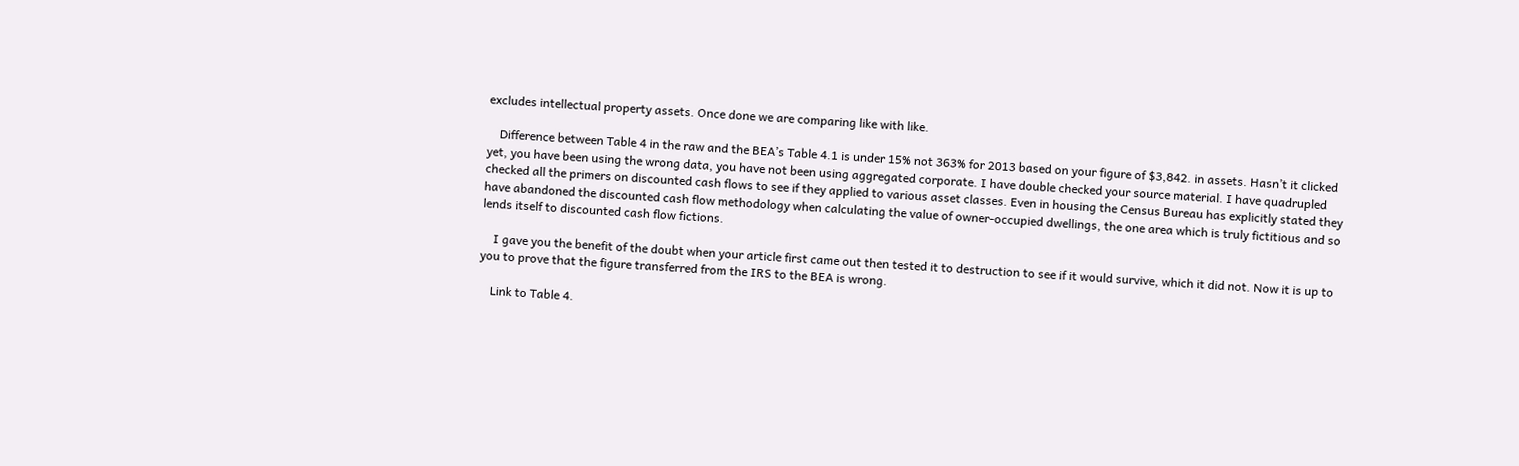excludes intellectual property assets. Once done we are comparing like with like.

    Difference between Table 4 in the raw and the BEA’s Table 4.1 is under 15% not 363% for 2013 based on your figure of $3,842. in assets. Hasn’t it clicked yet, you have been using the wrong data, you have not been using aggregated corporate. I have double checked your source material. I have quadrupled checked all the primers on discounted cash flows to see if they applied to various asset classes. Even in housing the Census Bureau has explicitly stated they have abandoned the discounted cash flow methodology when calculating the value of owner-occupied dwellings, the one area which is truly fictitious and so lends itself to discounted cash flow fictions.

    I gave you the benefit of the doubt when your article first came out then tested it to destruction to see if it would survive, which it did not. Now it is up to you to prove that the figure transferred from the IRS to the BEA is wrong.

    Link to Table 4.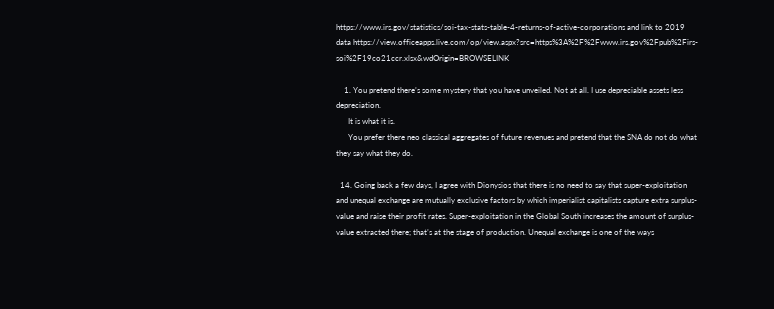https://www.irs.gov/statistics/soi-tax-stats-table-4-returns-of-active-corporations and link to 2019 data https://view.officeapps.live.com/op/view.aspx?src=https%3A%2F%2Fwww.irs.gov%2Fpub%2Firs-soi%2F19co21ccr.xlsx&wdOrigin=BROWSELINK

    1. You pretend there’s some mystery that you have unveiled. Not at all. I use depreciable assets less depreciation.
      It is what it is.
      You prefer there neo classical aggregates of future revenues and pretend that the SNA do not do what they say what they do.

  14. Going back a few days, I agree with Dionysios that there is no need to say that super-exploitation and unequal exchange are mutually exclusive factors by which imperialist capitalists capture extra surplus-value and raise their profit rates. Super-exploitation in the Global South increases the amount of surplus-value extracted there; that’s at the stage of production. Unequal exchange is one of the ways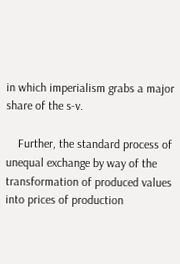in which imperialism grabs a major share of the s-v.

    Further, the standard process of unequal exchange by way of the transformation of produced values into prices of production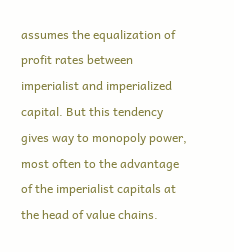assumes the equalization of profit rates between imperialist and imperialized capital. But this tendency gives way to monopoly power, most often to the advantage of the imperialist capitals at the head of value chains.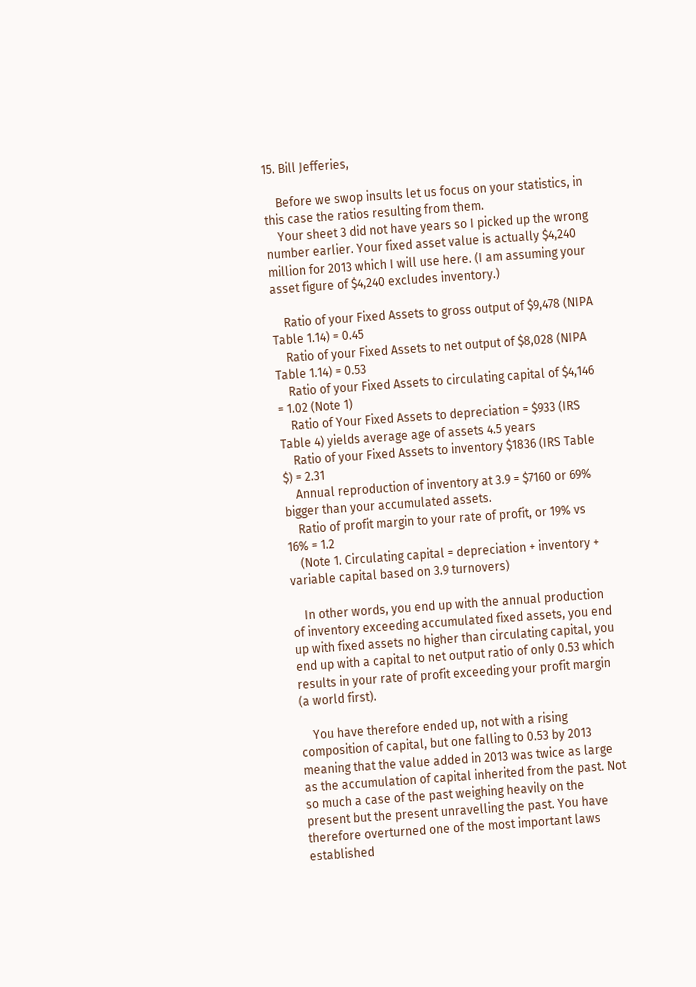15. Bill Jefferies,

    Before we swop insults let us focus on your statistics, in this case the ratios resulting from them.
    Your sheet 3 did not have years so I picked up the wrong number earlier. Your fixed asset value is actually $4,240 million for 2013 which I will use here. (I am assuming your asset figure of $4,240 excludes inventory.)

    Ratio of your Fixed Assets to gross output of $9,478 (NIPA Table 1.14) = 0.45
    Ratio of your Fixed Assets to net output of $8,028 (NIPA Table 1.14) = 0.53
    Ratio of your Fixed Assets to circulating capital of $4,146 = 1.02 (Note 1)
    Ratio of Your Fixed Assets to depreciation = $933 (IRS Table 4) yields average age of assets 4.5 years
    Ratio of your Fixed Assets to inventory $1836 (IRS Table $) = 2.31
    Annual reproduction of inventory at 3.9 = $7160 or 69% bigger than your accumulated assets.
    Ratio of profit margin to your rate of profit, or 19% vs 16% = 1.2
    (Note 1. Circulating capital = depreciation + inventory + variable capital based on 3.9 turnovers)

    In other words, you end up with the annual production of inventory exceeding accumulated fixed assets, you end up with fixed assets no higher than circulating capital, you end up with a capital to net output ratio of only 0.53 which results in your rate of profit exceeding your profit margin (a world first).

    You have therefore ended up, not with a rising composition of capital, but one falling to 0.53 by 2013 meaning that the value added in 2013 was twice as large as the accumulation of capital inherited from the past. Not so much a case of the past weighing heavily on the present but the present unravelling the past. You have therefore overturned one of the most important laws established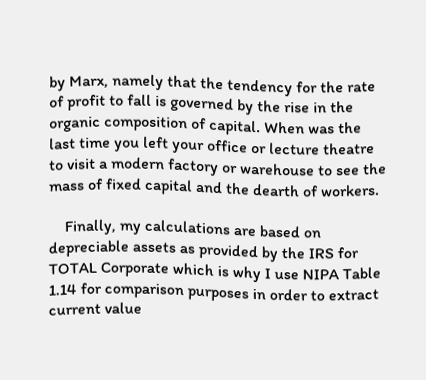by Marx, namely that the tendency for the rate of profit to fall is governed by the rise in the organic composition of capital. When was the last time you left your office or lecture theatre to visit a modern factory or warehouse to see the mass of fixed capital and the dearth of workers.

    Finally, my calculations are based on depreciable assets as provided by the IRS for TOTAL Corporate which is why I use NIPA Table 1.14 for comparison purposes in order to extract current value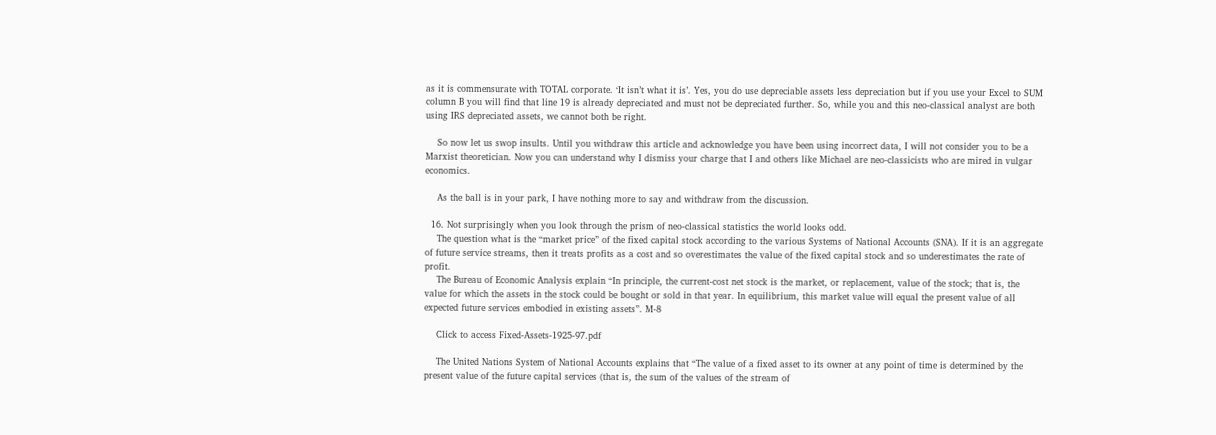as it is commensurate with TOTAL corporate. ‘It isn’t what it is’. Yes, you do use depreciable assets less depreciation but if you use your Excel to SUM column B you will find that line 19 is already depreciated and must not be depreciated further. So, while you and this neo-classical analyst are both using IRS depreciated assets, we cannot both be right.

    So now let us swop insults. Until you withdraw this article and acknowledge you have been using incorrect data, I will not consider you to be a Marxist theoretician. Now you can understand why I dismiss your charge that I and others like Michael are neo-classicists who are mired in vulgar economics.

    As the ball is in your park, I have nothing more to say and withdraw from the discussion.

  16. Not surprisingly when you look through the prism of neo-classical statistics the world looks odd.
    The question what is the “market price” of the fixed capital stock according to the various Systems of National Accounts (SNA). If it is an aggregate of future service streams, then it treats profits as a cost and so overestimates the value of the fixed capital stock and so underestimates the rate of profit.
    The Bureau of Economic Analysis explain “In principle, the current-cost net stock is the market, or replacement, value of the stock; that is, the value for which the assets in the stock could be bought or sold in that year. In equilibrium, this market value will equal the present value of all expected future services embodied in existing assets”. M-8

    Click to access Fixed-Assets-1925-97.pdf

    The United Nations System of National Accounts explains that “The value of a fixed asset to its owner at any point of time is determined by the present value of the future capital services (that is, the sum of the values of the stream of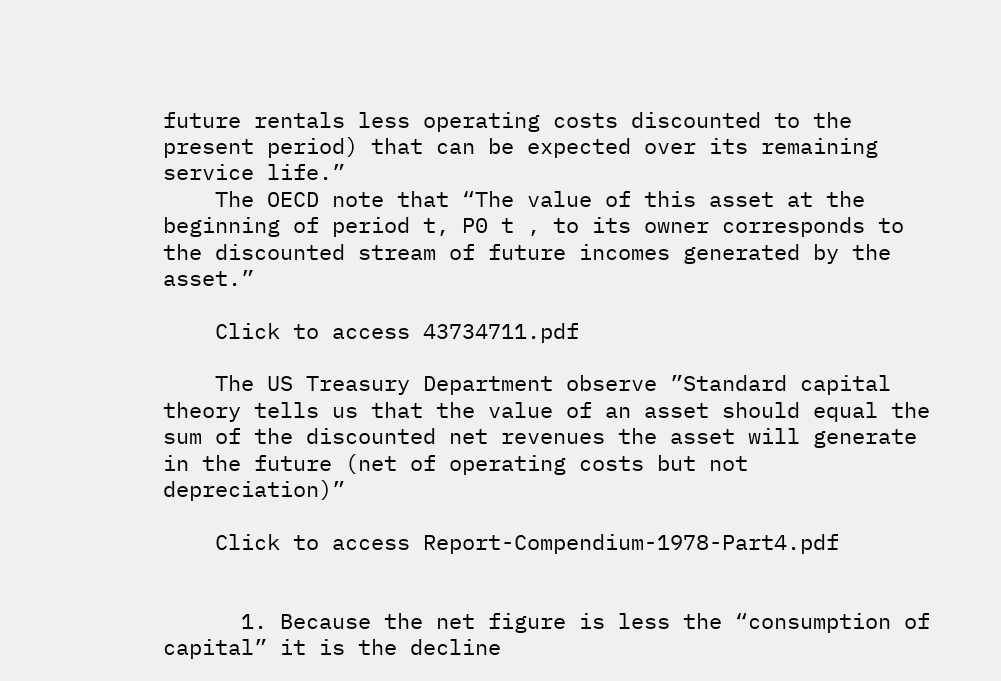future rentals less operating costs discounted to the present period) that can be expected over its remaining service life.”
    The OECD note that “The value of this asset at the beginning of period t, P0 t , to its owner corresponds to the discounted stream of future incomes generated by the asset.”

    Click to access 43734711.pdf

    The US Treasury Department observe ”Standard capital theory tells us that the value of an asset should equal the sum of the discounted net revenues the asset will generate in the future (net of operating costs but not depreciation)”

    Click to access Report-Compendium-1978-Part4.pdf


      1. Because the net figure is less the “consumption of capital” it is the decline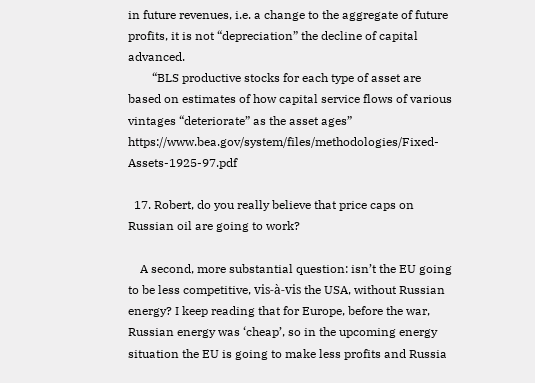in future revenues, i.e. a change to the aggregate of future profits, it is not “depreciation” the decline of capital advanced.
        “BLS productive stocks for each type of asset are based on estimates of how capital service flows of various vintages “deteriorate” as the asset ages” https://www.bea.gov/system/files/methodologies/Fixed-Assets-1925-97.pdf

  17. Robert, do you really believe that price caps on Russian oil are going to work?

    A second, more substantial question: isn’t the EU going to be less competitive, vis-à-vis the USA, without Russian energy? I keep reading that for Europe, before the war, Russian energy was ‘cheap’, so in the upcoming energy situation the EU is going to make less profits and Russia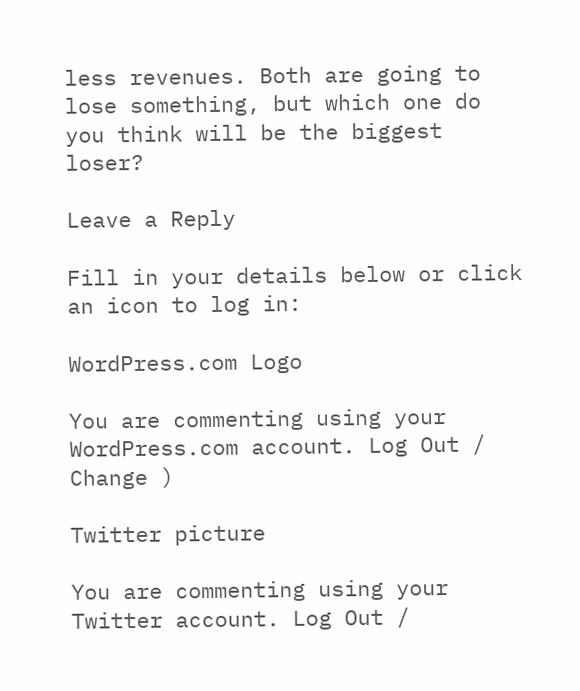less revenues. Both are going to lose something, but which one do you think will be the biggest loser?

Leave a Reply

Fill in your details below or click an icon to log in:

WordPress.com Logo

You are commenting using your WordPress.com account. Log Out /  Change )

Twitter picture

You are commenting using your Twitter account. Log Out /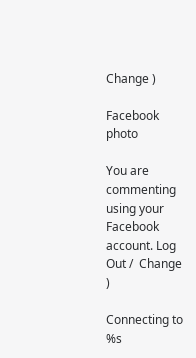Change )

Facebook photo

You are commenting using your Facebook account. Log Out /  Change )

Connecting to %s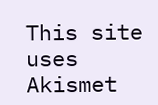This site uses Akismet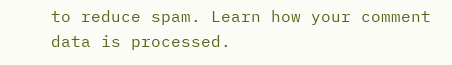to reduce spam. Learn how your comment data is processed.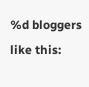%d bloggers like this: